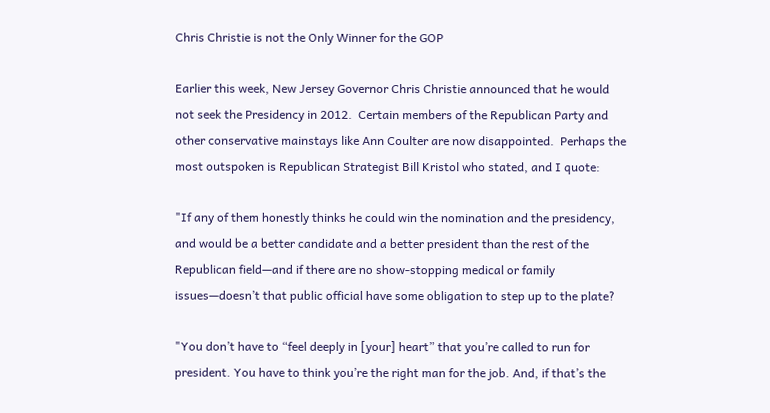Chris Christie is not the Only Winner for the GOP

Earlier this week, New Jersey Governor Chris Christie announced that he would not seek the Presidency in 2012.  Certain members of the Republican Party and other conservative mainstays like Ann Coulter are now disappointed.  Perhaps the most outspoken is Republican Strategist Bill Kristol who stated, and I quote:

"If any of them honestly thinks he could win the nomination and the presidency, and would be a better candidate and a better president than the rest of the Republican field—and if there are no show-stopping medical or family issues—doesn’t that public official have some obligation to step up to the plate?

"You don’t have to “feel deeply in [your] heart” that you’re called to run for president. You have to think you’re the right man for the job. And, if that’s the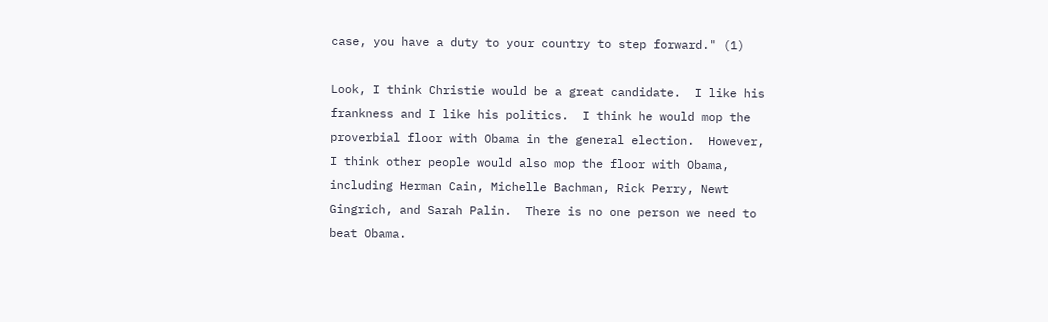case, you have a duty to your country to step forward." (1)

Look, I think Christie would be a great candidate.  I like his frankness and I like his politics.  I think he would mop the proverbial floor with Obama in the general election.  However, I think other people would also mop the floor with Obama, including Herman Cain, Michelle Bachman, Rick Perry, Newt Gingrich, and Sarah Palin.  There is no one person we need to beat Obama.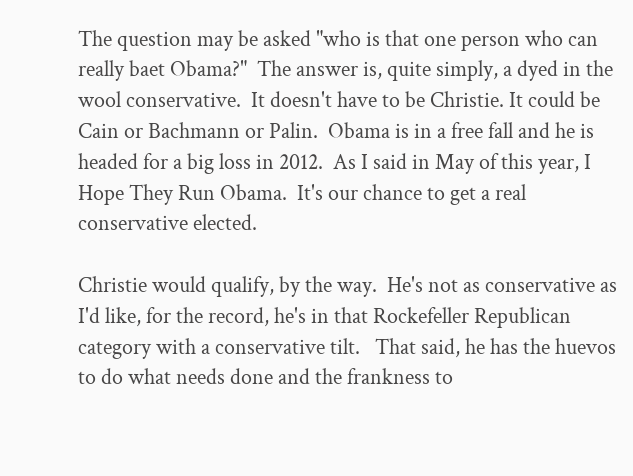The question may be asked "who is that one person who can really baet Obama?"  The answer is, quite simply, a dyed in the wool conservative.  It doesn't have to be Christie. It could be Cain or Bachmann or Palin.  Obama is in a free fall and he is headed for a big loss in 2012.  As I said in May of this year, I Hope They Run Obama.  It's our chance to get a real conservative elected.

Christie would qualify, by the way.  He's not as conservative as I'd like, for the record, he's in that Rockefeller Republican category with a conservative tilt.   That said, he has the huevos to do what needs done and the frankness to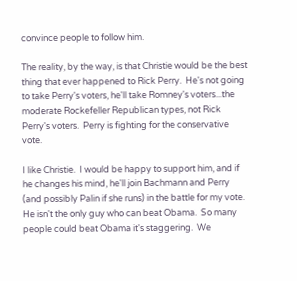convince people to follow him.

The reality, by the way, is that Christie would be the best thing that ever happened to Rick Perry.  He's not going to take Perry's voters, he'll take Romney's voters...the moderate Rockefeller Republican types, not Rick Perry's voters.  Perry is fighting for the conservative vote.

I like Christie.  I would be happy to support him, and if he changes his mind, he'll join Bachmann and Perry (and possibly Palin if she runs) in the battle for my vote.  He isn't the only guy who can beat Obama.  So many people could beat Obama it's staggering.  We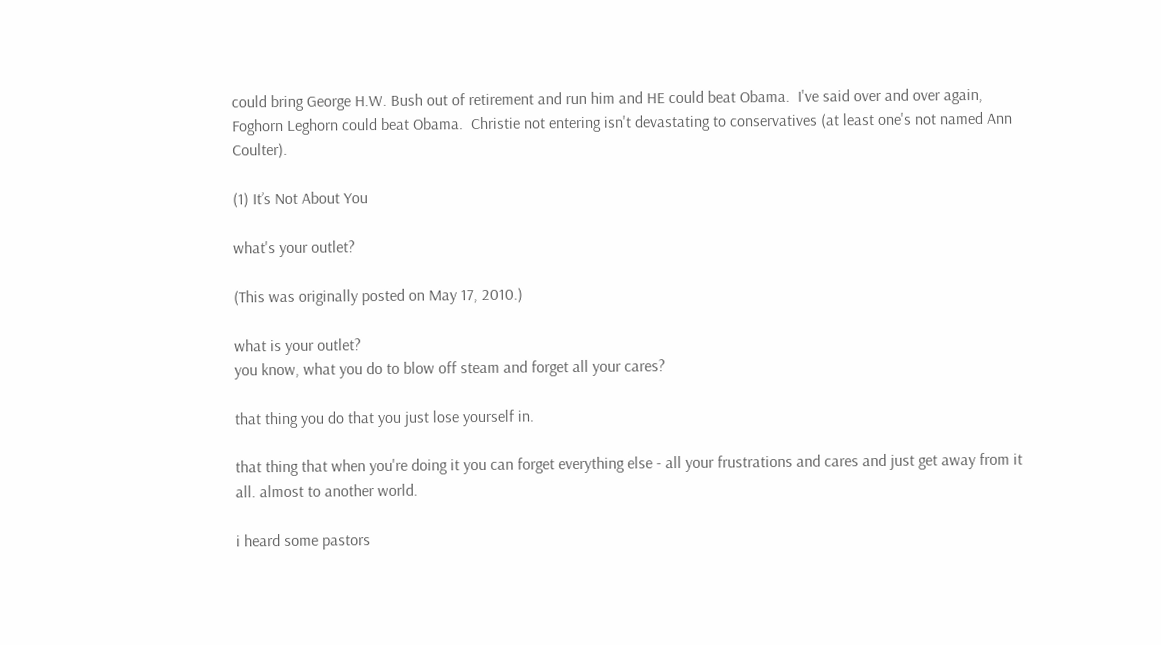could bring George H.W. Bush out of retirement and run him and HE could beat Obama.  I've said over and over again, Foghorn Leghorn could beat Obama.  Christie not entering isn't devastating to conservatives (at least one's not named Ann Coulter).

(1) It’s Not About You

what's your outlet?

(This was originally posted on May 17, 2010.)

what is your outlet?
you know, what you do to blow off steam and forget all your cares?

that thing you do that you just lose yourself in.

that thing that when you're doing it you can forget everything else - all your frustrations and cares and just get away from it all. almost to another world.

i heard some pastors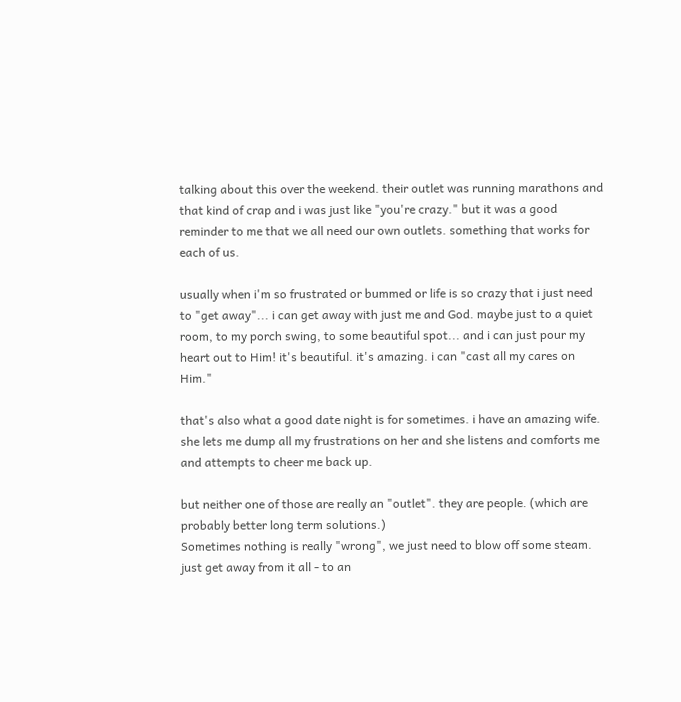talking about this over the weekend. their outlet was running marathons and that kind of crap and i was just like "you're crazy." but it was a good reminder to me that we all need our own outlets. something that works for each of us.

usually when i'm so frustrated or bummed or life is so crazy that i just need to "get away"... i can get away with just me and God. maybe just to a quiet room, to my porch swing, to some beautiful spot... and i can just pour my heart out to Him! it's beautiful. it's amazing. i can "cast all my cares on Him."

that's also what a good date night is for sometimes. i have an amazing wife. she lets me dump all my frustrations on her and she listens and comforts me and attempts to cheer me back up.

but neither one of those are really an "outlet". they are people. (which are probably better long term solutions.)
Sometimes nothing is really "wrong", we just need to blow off some steam. just get away from it all - to an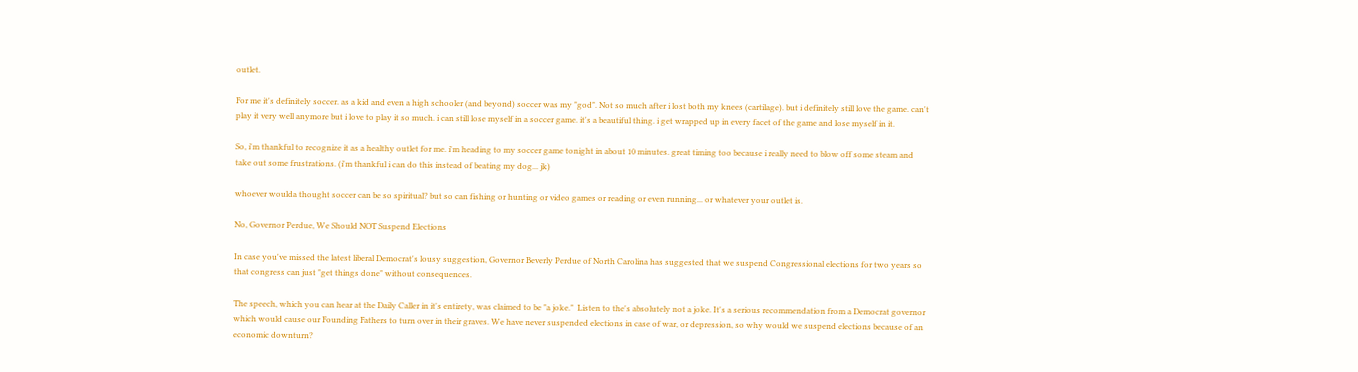outlet.

For me it's definitely soccer. as a kid and even a high schooler (and beyond) soccer was my "god". Not so much after i lost both my knees (cartilage). but i definitely still love the game. can't play it very well anymore but i love to play it so much. i can still lose myself in a soccer game. it's a beautiful thing. i get wrapped up in every facet of the game and lose myself in it.

So, i'm thankful to recognize it as a healthy outlet for me. i'm heading to my soccer game tonight in about 10 minutes. great timing too because i really need to blow off some steam and take out some frustrations. (i'm thankful i can do this instead of beating my dog... jk)

whoever woulda thought soccer can be so spiritual? but so can fishing or hunting or video games or reading or even running... or whatever your outlet is.

No, Governor Perdue, We Should NOT Suspend Elections

In case you've missed the latest liberal Democrat's lousy suggestion, Governor Beverly Perdue of North Carolina has suggested that we suspend Congressional elections for two years so that congress can just "get things done" without consequences.

The speech, which you can hear at the Daily Caller in it's entirety, was claimed to be "a joke."  Listen to the's absolutely not a joke. It's a serious recommendation from a Democrat governor which would cause our Founding Fathers to turn over in their graves. We have never suspended elections in case of war, or depression, so why would we suspend elections because of an economic downturn?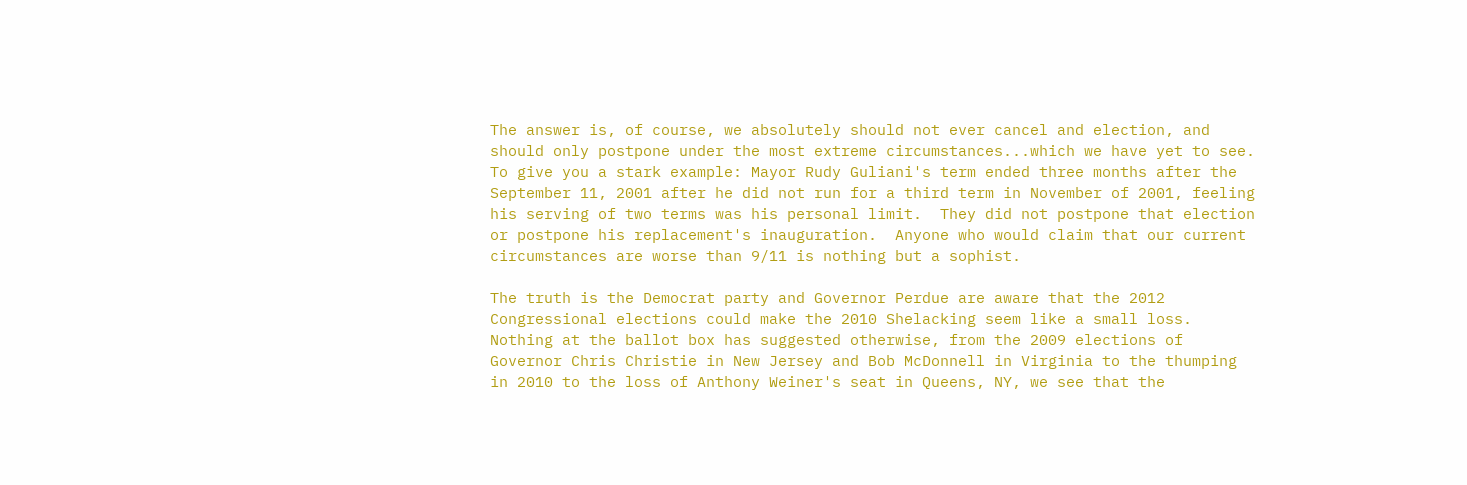The answer is, of course, we absolutely should not ever cancel and election, and should only postpone under the most extreme circumstances...which we have yet to see.  To give you a stark example: Mayor Rudy Guliani's term ended three months after the September 11, 2001 after he did not run for a third term in November of 2001, feeling his serving of two terms was his personal limit.  They did not postpone that election or postpone his replacement's inauguration.  Anyone who would claim that our current circumstances are worse than 9/11 is nothing but a sophist.

The truth is the Democrat party and Governor Perdue are aware that the 2012 Congressional elections could make the 2010 Shelacking seem like a small loss.  Nothing at the ballot box has suggested otherwise, from the 2009 elections of Governor Chris Christie in New Jersey and Bob McDonnell in Virginia to the thumping in 2010 to the loss of Anthony Weiner's seat in Queens, NY, we see that the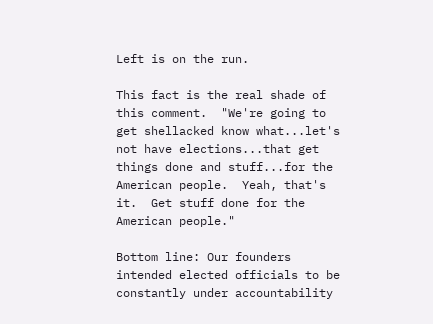Left is on the run.

This fact is the real shade of this comment.  "We're going to get shellacked know what...let's not have elections...that get things done and stuff...for the American people.  Yeah, that's it.  Get stuff done for the American people."

Bottom line: Our founders intended elected officials to be constantly under accountability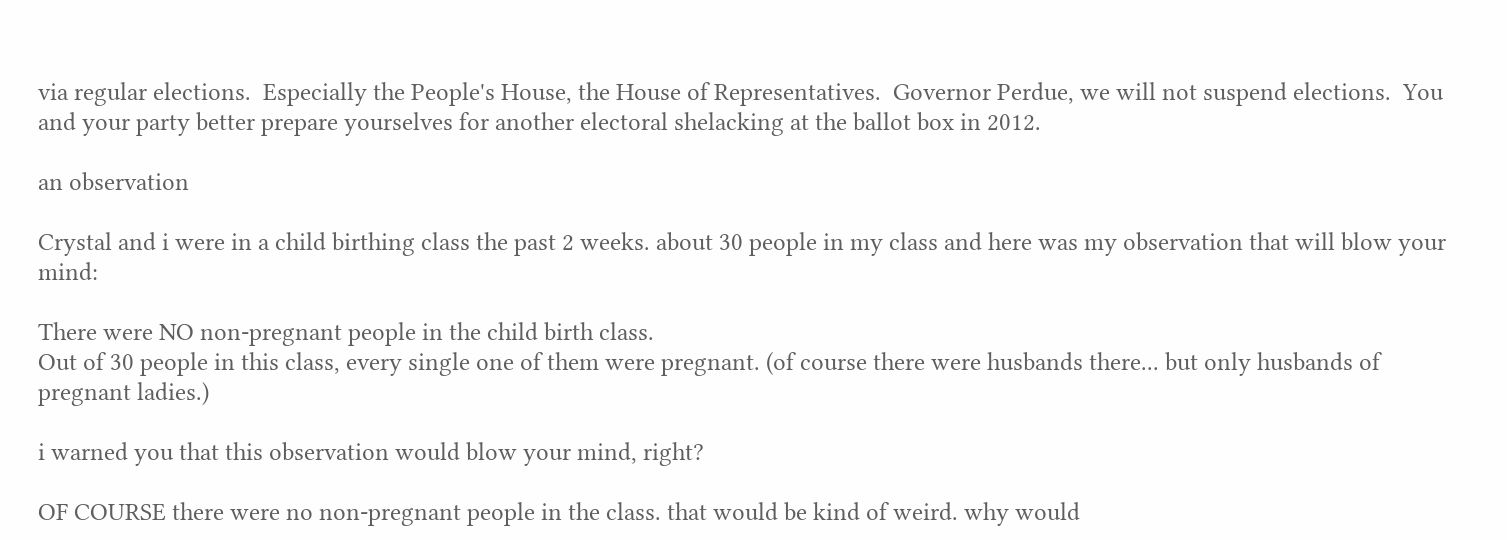via regular elections.  Especially the People's House, the House of Representatives.  Governor Perdue, we will not suspend elections.  You and your party better prepare yourselves for another electoral shelacking at the ballot box in 2012.

an observation

Crystal and i were in a child birthing class the past 2 weeks. about 30 people in my class and here was my observation that will blow your mind:

There were NO non-pregnant people in the child birth class.
Out of 30 people in this class, every single one of them were pregnant. (of course there were husbands there... but only husbands of pregnant ladies.)

i warned you that this observation would blow your mind, right?

OF COURSE there were no non-pregnant people in the class. that would be kind of weird. why would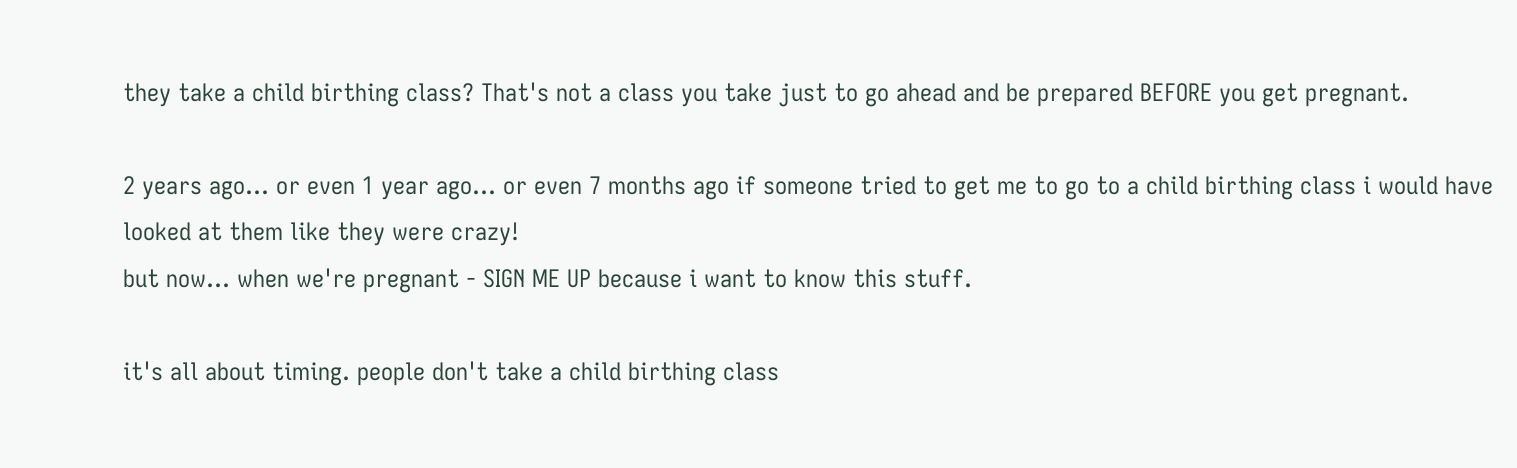they take a child birthing class? That's not a class you take just to go ahead and be prepared BEFORE you get pregnant.

2 years ago... or even 1 year ago... or even 7 months ago if someone tried to get me to go to a child birthing class i would have looked at them like they were crazy!
but now... when we're pregnant - SIGN ME UP because i want to know this stuff.

it's all about timing. people don't take a child birthing class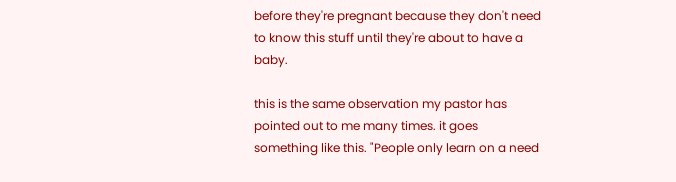before they're pregnant because they don't need to know this stuff until they're about to have a baby.

this is the same observation my pastor has pointed out to me many times. it goes something like this. "People only learn on a need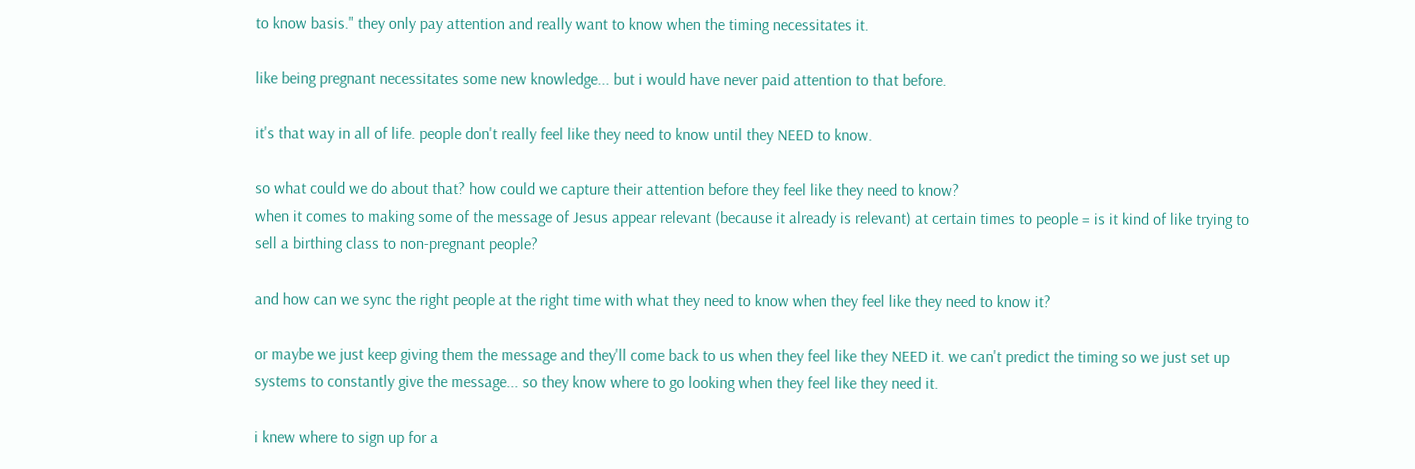to know basis." they only pay attention and really want to know when the timing necessitates it.

like being pregnant necessitates some new knowledge... but i would have never paid attention to that before.

it's that way in all of life. people don't really feel like they need to know until they NEED to know.

so what could we do about that? how could we capture their attention before they feel like they need to know?
when it comes to making some of the message of Jesus appear relevant (because it already is relevant) at certain times to people = is it kind of like trying to sell a birthing class to non-pregnant people?

and how can we sync the right people at the right time with what they need to know when they feel like they need to know it?

or maybe we just keep giving them the message and they'll come back to us when they feel like they NEED it. we can't predict the timing so we just set up systems to constantly give the message... so they know where to go looking when they feel like they need it.

i knew where to sign up for a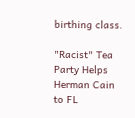birthing class.

"Racist" Tea Party Helps Herman Cain to FL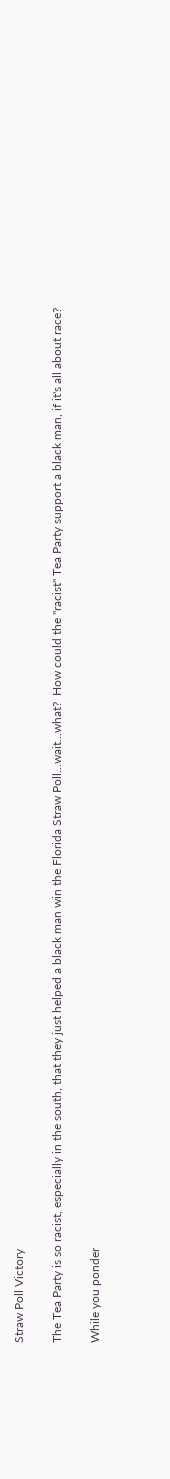Straw Poll Victory

The Tea Party is so racist, especially in the south, that they just helped a black man win the Florida Straw Poll...wait...what?  How could the "racist" Tea Party support a black man, if it's all about race?

While you ponder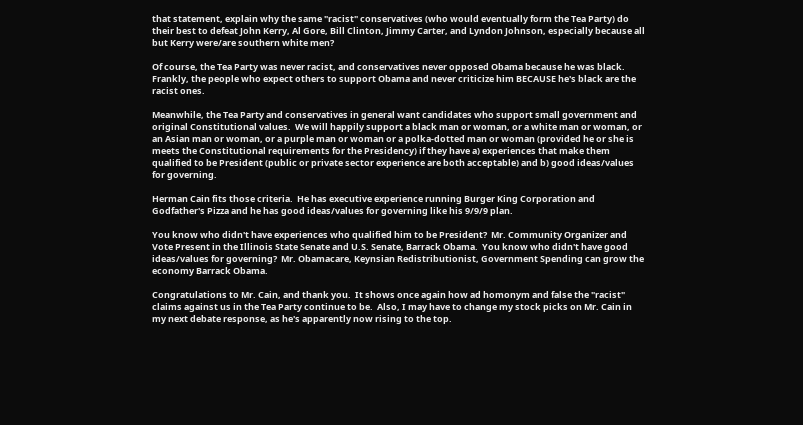that statement, explain why the same "racist" conservatives (who would eventually form the Tea Party) do their best to defeat John Kerry, Al Gore, Bill Clinton, Jimmy Carter, and Lyndon Johnson, especially because all but Kerry were/are southern white men?

Of course, the Tea Party was never racist, and conservatives never opposed Obama because he was black.  Frankly, the people who expect others to support Obama and never criticize him BECAUSE he's black are the racist ones.

Meanwhile, the Tea Party and conservatives in general want candidates who support small government and original Constitutional values.  We will happily support a black man or woman, or a white man or woman, or an Asian man or woman, or a purple man or woman or a polka-dotted man or woman (provided he or she is meets the Constitutional requirements for the Presidency) if they have a) experiences that make them qualified to be President (public or private sector experience are both acceptable) and b) good ideas/values for governing.

Herman Cain fits those criteria.  He has executive experience running Burger King Corporation and Godfather's Pizza and he has good ideas/values for governing like his 9/9/9 plan.

You know who didn't have experiences who qualified him to be President?  Mr. Community Organizer and Vote Present in the Illinois State Senate and U.S. Senate, Barrack Obama.  You know who didn't have good ideas/values for governing?  Mr. Obamacare, Keynsian Redistributionist, Government Spending can grow the economy Barrack Obama.

Congratulations to Mr. Cain, and thank you.  It shows once again how ad homonym and false the "racist" claims against us in the Tea Party continue to be.  Also, I may have to change my stock picks on Mr. Cain in my next debate response, as he's apparently now rising to the top.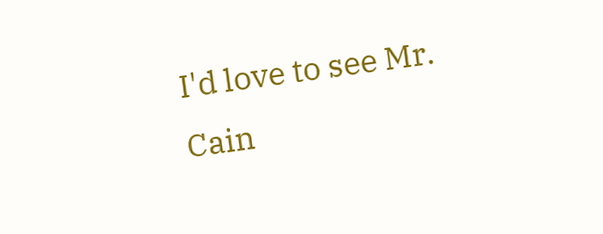I'd love to see Mr. Cain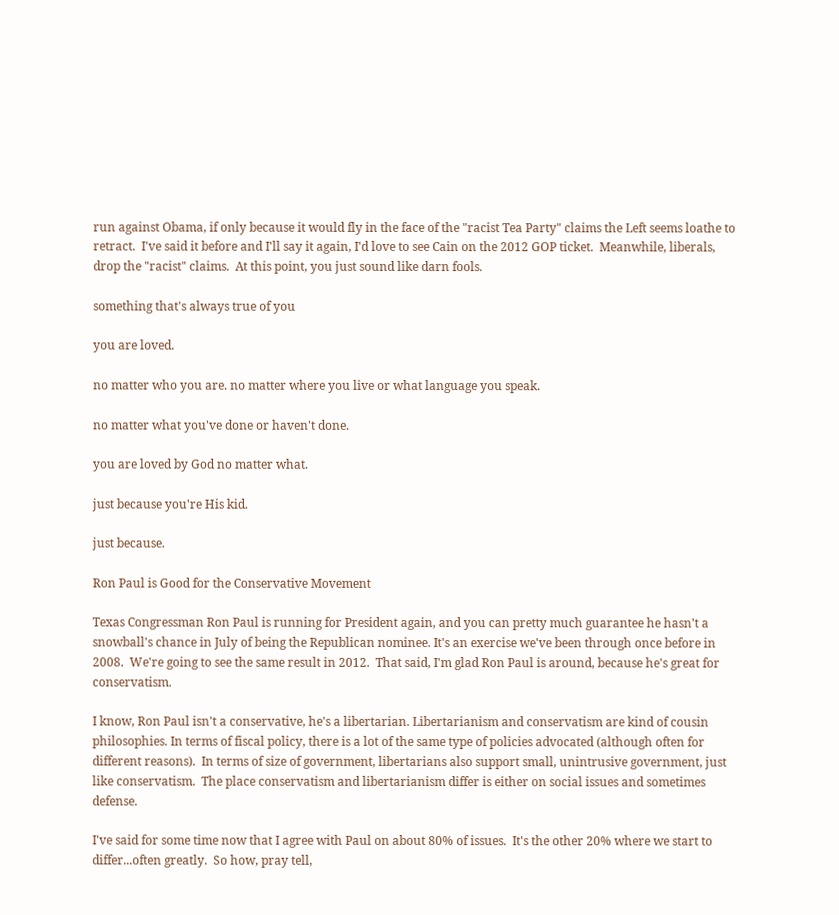run against Obama, if only because it would fly in the face of the "racist Tea Party" claims the Left seems loathe to retract.  I've said it before and I'll say it again, I'd love to see Cain on the 2012 GOP ticket.  Meanwhile, liberals, drop the "racist" claims.  At this point, you just sound like darn fools.

something that's always true of you

you are loved.

no matter who you are. no matter where you live or what language you speak.

no matter what you've done or haven't done.

you are loved by God no matter what.

just because you're His kid.

just because.

Ron Paul is Good for the Conservative Movement

Texas Congressman Ron Paul is running for President again, and you can pretty much guarantee he hasn't a snowball's chance in July of being the Republican nominee. It's an exercise we've been through once before in 2008.  We're going to see the same result in 2012.  That said, I'm glad Ron Paul is around, because he's great for conservatism.

I know, Ron Paul isn't a conservative, he's a libertarian. Libertarianism and conservatism are kind of cousin philosophies. In terms of fiscal policy, there is a lot of the same type of policies advocated (although often for different reasons).  In terms of size of government, libertarians also support small, unintrusive government, just like conservatism.  The place conservatism and libertarianism differ is either on social issues and sometimes defense.

I've said for some time now that I agree with Paul on about 80% of issues.  It's the other 20% where we start to differ...often greatly.  So how, pray tell,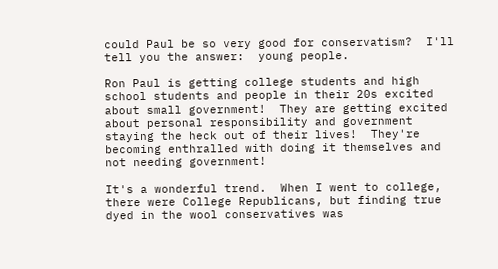could Paul be so very good for conservatism?  I'll tell you the answer:  young people.

Ron Paul is getting college students and high school students and people in their 20s excited about small government!  They are getting excited about personal responsibility and government staying the heck out of their lives!  They're becoming enthralled with doing it themselves and not needing government!

It's a wonderful trend.  When I went to college, there were College Republicans, but finding true dyed in the wool conservatives was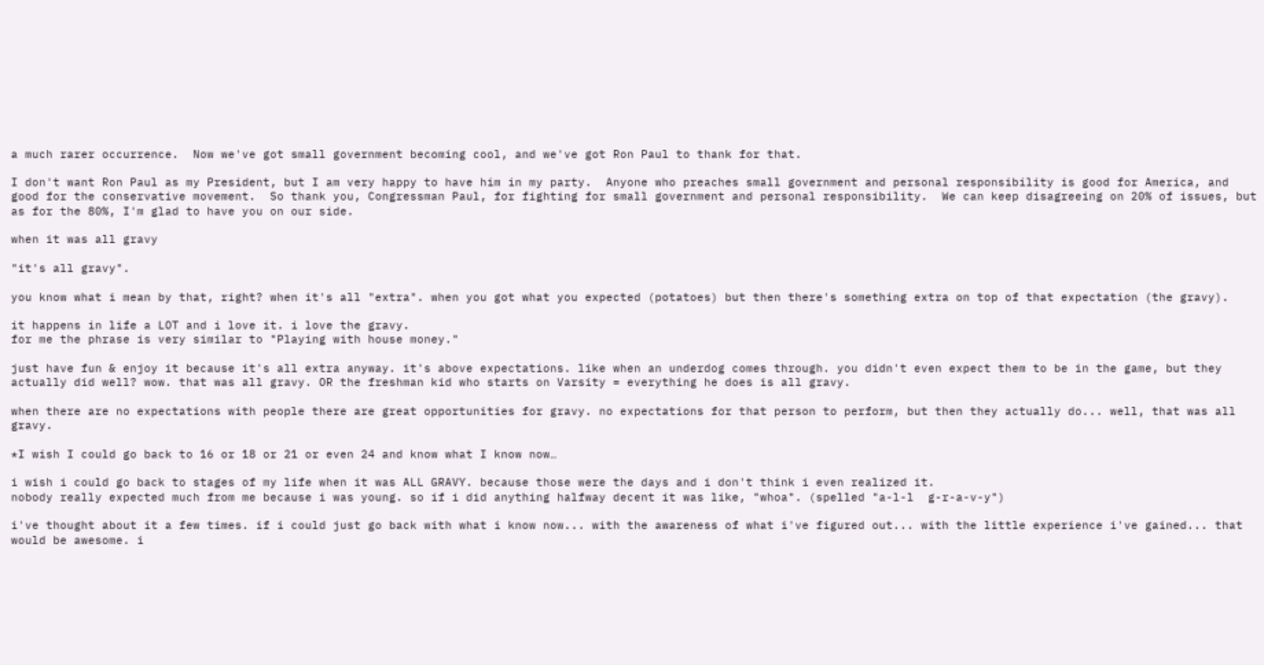a much rarer occurrence.  Now we've got small government becoming cool, and we've got Ron Paul to thank for that.

I don't want Ron Paul as my President, but I am very happy to have him in my party.  Anyone who preaches small government and personal responsibility is good for America, and good for the conservative movement.  So thank you, Congressman Paul, for fighting for small government and personal responsibility.  We can keep disagreeing on 20% of issues, but as for the 80%, I'm glad to have you on our side.

when it was all gravy

"it's all gravy".

you know what i mean by that, right? when it's all "extra". when you got what you expected (potatoes) but then there's something extra on top of that expectation (the gravy).

it happens in life a LOT and i love it. i love the gravy.
for me the phrase is very similar to "Playing with house money."

just have fun & enjoy it because it's all extra anyway. it's above expectations. like when an underdog comes through. you didn't even expect them to be in the game, but they actually did well? wow. that was all gravy. OR the freshman kid who starts on Varsity = everything he does is all gravy.

when there are no expectations with people there are great opportunities for gravy. no expectations for that person to perform, but then they actually do... well, that was all gravy.

*I wish I could go back to 16 or 18 or 21 or even 24 and know what I know now…

i wish i could go back to stages of my life when it was ALL GRAVY. because those were the days and i don't think i even realized it.
nobody really expected much from me because i was young. so if i did anything halfway decent it was like, "whoa". (spelled "a-l-l  g-r-a-v-y")

i've thought about it a few times. if i could just go back with what i know now... with the awareness of what i've figured out... with the little experience i've gained... that would be awesome. i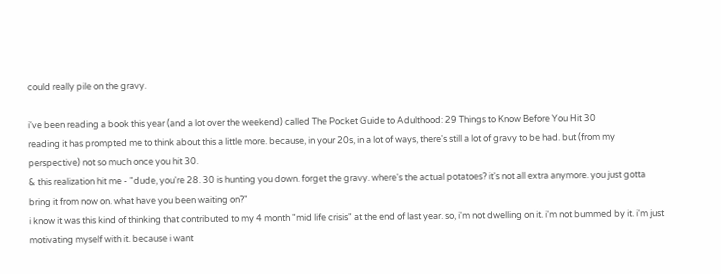could really pile on the gravy.

i've been reading a book this year (and a lot over the weekend) called The Pocket Guide to Adulthood: 29 Things to Know Before You Hit 30
reading it has prompted me to think about this a little more. because, in your 20s, in a lot of ways, there's still a lot of gravy to be had. but (from my perspective) not so much once you hit 30.
& this realization hit me - "dude, you're 28. 30 is hunting you down. forget the gravy. where's the actual potatoes? it's not all extra anymore. you just gotta bring it from now on. what have you been waiting on?"
i know it was this kind of thinking that contributed to my 4 month "mid life crisis" at the end of last year. so, i'm not dwelling on it. i'm not bummed by it. i'm just motivating myself with it. because i want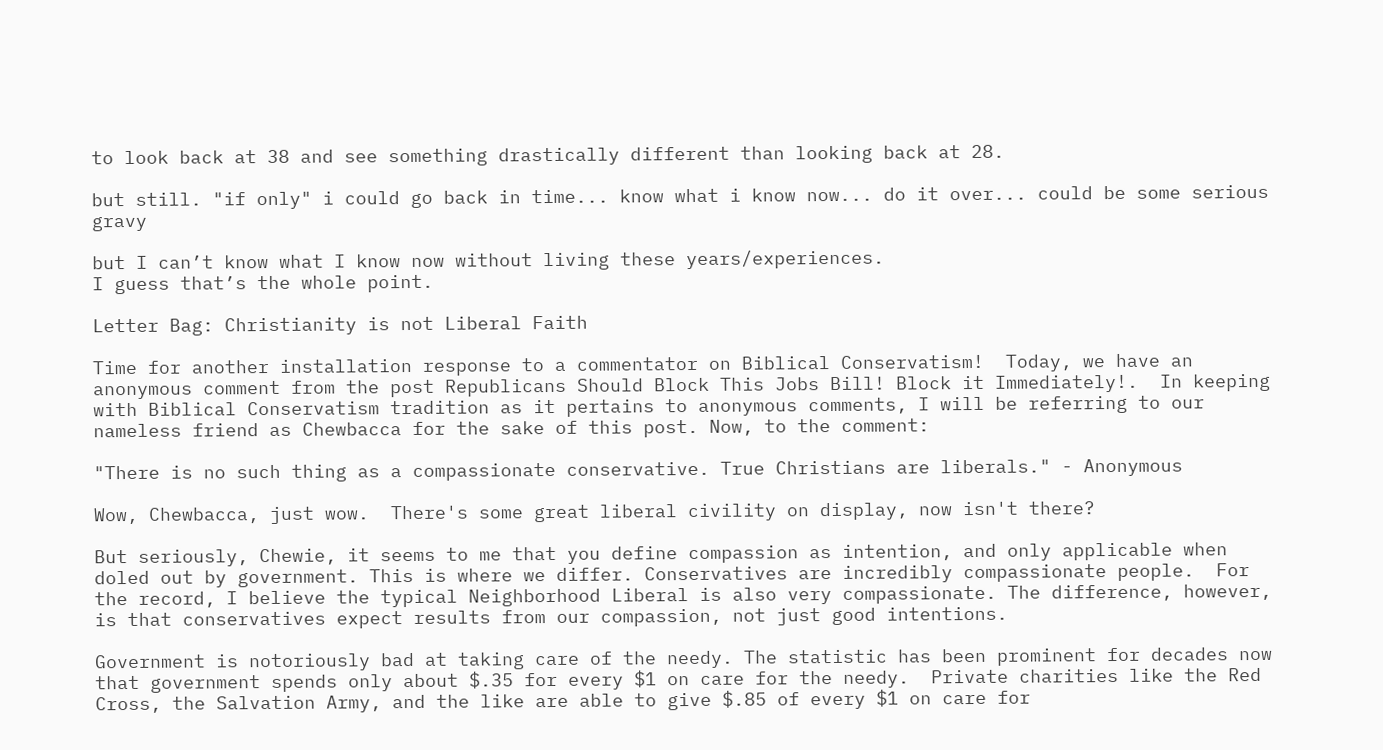to look back at 38 and see something drastically different than looking back at 28.

but still. "if only" i could go back in time... know what i know now... do it over... could be some serious gravy

but I can’t know what I know now without living these years/experiences.
I guess that’s the whole point.

Letter Bag: Christianity is not Liberal Faith

Time for another installation response to a commentator on Biblical Conservatism!  Today, we have an anonymous comment from the post Republicans Should Block This Jobs Bill! Block it Immediately!.  In keeping with Biblical Conservatism tradition as it pertains to anonymous comments, I will be referring to our nameless friend as Chewbacca for the sake of this post. Now, to the comment:

"There is no such thing as a compassionate conservative. True Christians are liberals." - Anonymous

Wow, Chewbacca, just wow.  There's some great liberal civility on display, now isn't there?

But seriously, Chewie, it seems to me that you define compassion as intention, and only applicable when doled out by government. This is where we differ. Conservatives are incredibly compassionate people.  For the record, I believe the typical Neighborhood Liberal is also very compassionate. The difference, however, is that conservatives expect results from our compassion, not just good intentions.

Government is notoriously bad at taking care of the needy. The statistic has been prominent for decades now that government spends only about $.35 for every $1 on care for the needy.  Private charities like the Red Cross, the Salvation Army, and the like are able to give $.85 of every $1 on care for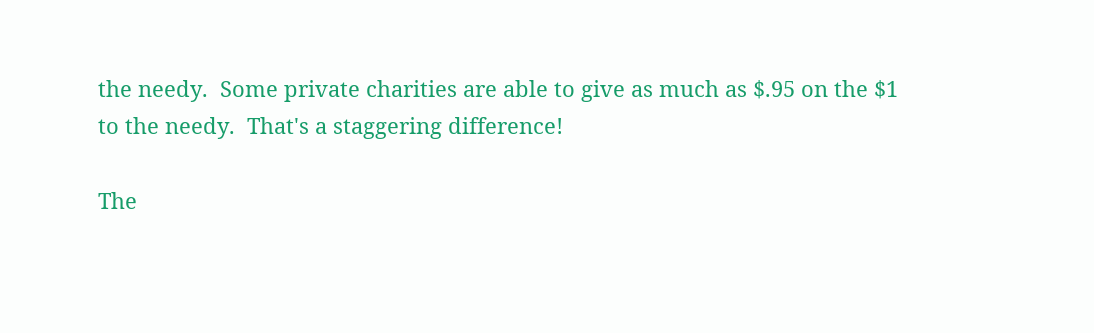the needy.  Some private charities are able to give as much as $.95 on the $1 to the needy.  That's a staggering difference!

The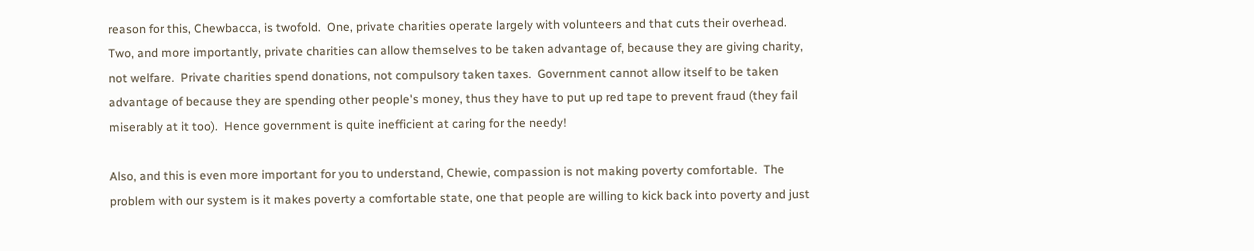reason for this, Chewbacca, is twofold.  One, private charities operate largely with volunteers and that cuts their overhead.  Two, and more importantly, private charities can allow themselves to be taken advantage of, because they are giving charity, not welfare.  Private charities spend donations, not compulsory taken taxes.  Government cannot allow itself to be taken advantage of because they are spending other people's money, thus they have to put up red tape to prevent fraud (they fail miserably at it too).  Hence government is quite inefficient at caring for the needy!

Also, and this is even more important for you to understand, Chewie, compassion is not making poverty comfortable.  The problem with our system is it makes poverty a comfortable state, one that people are willing to kick back into poverty and just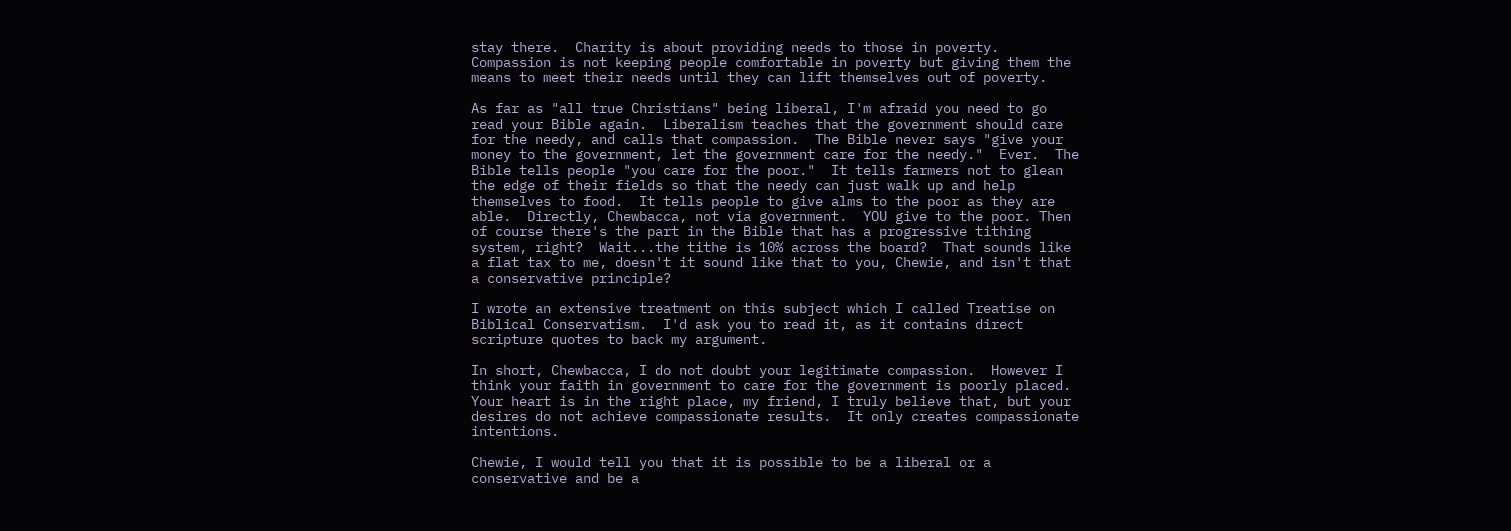stay there.  Charity is about providing needs to those in poverty.  Compassion is not keeping people comfortable in poverty but giving them the means to meet their needs until they can lift themselves out of poverty.

As far as "all true Christians" being liberal, I'm afraid you need to go read your Bible again.  Liberalism teaches that the government should care for the needy, and calls that compassion.  The Bible never says "give your money to the government, let the government care for the needy."  Ever.  The Bible tells people "you care for the poor."  It tells farmers not to glean the edge of their fields so that the needy can just walk up and help themselves to food.  It tells people to give alms to the poor as they are able.  Directly, Chewbacca, not via government.  YOU give to the poor. Then of course there's the part in the Bible that has a progressive tithing system, right?  Wait...the tithe is 10% across the board?  That sounds like a flat tax to me, doesn't it sound like that to you, Chewie, and isn't that a conservative principle?

I wrote an extensive treatment on this subject which I called Treatise on Biblical Conservatism.  I'd ask you to read it, as it contains direct scripture quotes to back my argument.

In short, Chewbacca, I do not doubt your legitimate compassion.  However I think your faith in government to care for the government is poorly placed.  Your heart is in the right place, my friend, I truly believe that, but your desires do not achieve compassionate results.  It only creates compassionate intentions.

Chewie, I would tell you that it is possible to be a liberal or a conservative and be a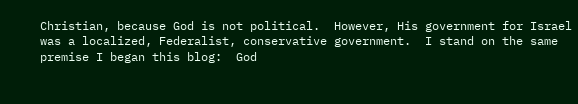Christian, because God is not political.  However, His government for Israel was a localized, Federalist, conservative government.  I stand on the same premise I began this blog:  God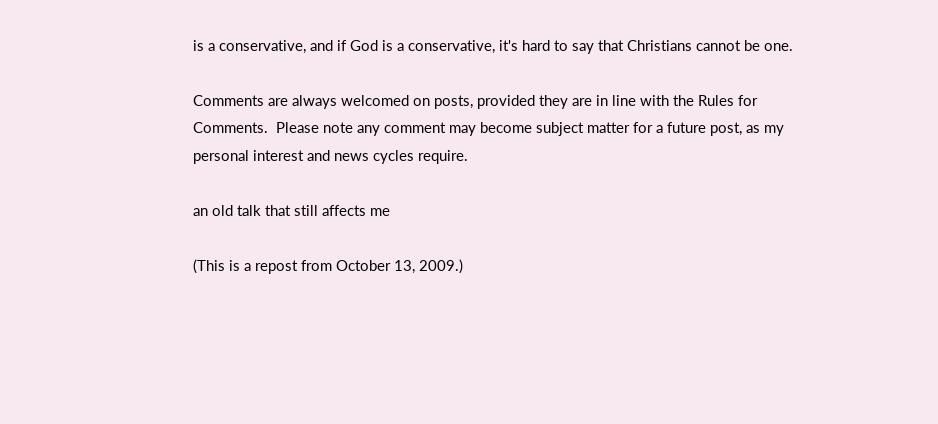is a conservative, and if God is a conservative, it's hard to say that Christians cannot be one.

Comments are always welcomed on posts, provided they are in line with the Rules for Comments.  Please note any comment may become subject matter for a future post, as my personal interest and news cycles require.

an old talk that still affects me

(This is a repost from October 13, 2009.)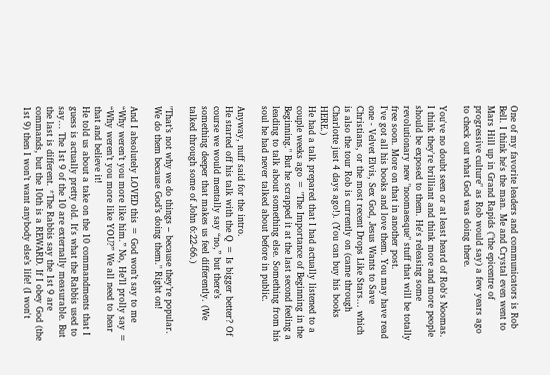One of my favorite leaders and communicators is Rob Bell. I think he's the man. Me and Crystal even went to Mars Hill up in Grand Rapids ("the epicentre of progressive culture" as Rob would say) a few years ago to check out what God was doing there.

You've no doubt seen or at least heard of Rob's Noomas. I think they're brilliant and think more and more people should be exposed to them. He's releasing some revolutionary new "noomaesque" stuff that will be totally free soon. More on that in another post.
I've got all his books and love them. You may have read one - Velvet Elvis, Sex God, Jesus Wants to Save Christians, or the most recent Drops Like Stars... which is also the tour Rob is currently on (came through Charlotte just 4 days ago!). (You can buy his books HERE.)
He had a talk prepared that I had actually listened to a couple weeks ago = "The Importance of Beginning in the Beginning." But he scrapped it at the last second feeling a leading to talk about something else. Something from his soul he had never talked about before in public.

Anyway, nuff said for the intro.
He started off his talk with the Q = Is bigger better? Of course we would mentally say “no,” but there’s something deeper that makes us feel differently. (We talked through some of John 6:22-66.)

"That’s not why we do things – because they’re popular. We do them because God’s doing them." Right on!

And I absolutely LOVED this = God won’t say to me “Why weren’t you more like him.” No, He’ll prolly say = “Why weren’t you more like YOU?” We all need to hear that and believe it!
He told us about a take on the 10 commandments that I guess is actually pretty old. It's what the Rabbis used to say... The 1st 9 of the 10 are externally measurable. But the last is different. *The Rabbis say the 1st 9 are commands, but the 10th is a REWARD. If I obey God (the 1st 9) then I won’t want anybody else’s life! (I won't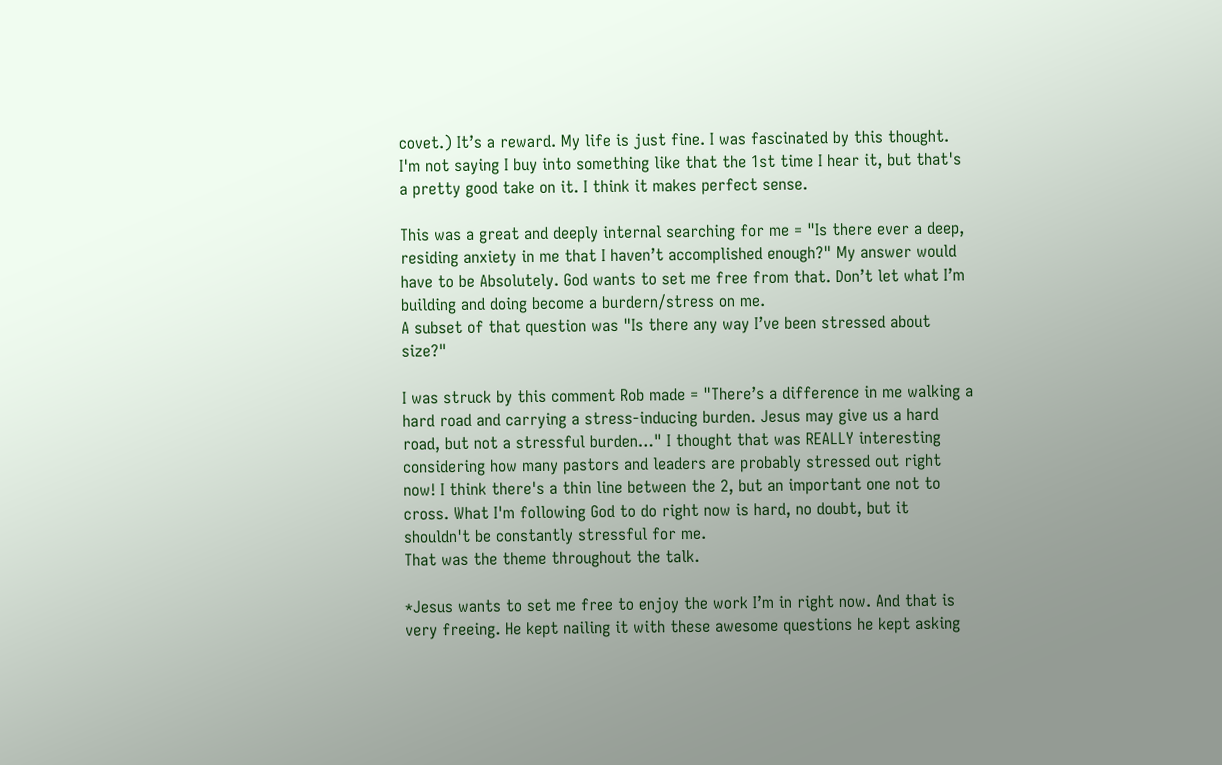covet.) It’s a reward. My life is just fine. I was fascinated by this thought. I'm not saying I buy into something like that the 1st time I hear it, but that's a pretty good take on it. I think it makes perfect sense.

This was a great and deeply internal searching for me = "Is there ever a deep, residing anxiety in me that I haven’t accomplished enough?" My answer would have to be Absolutely. God wants to set me free from that. Don’t let what I’m building and doing become a burdern/stress on me.
A subset of that question was "Is there any way I’ve been stressed about size?"

I was struck by this comment Rob made = "There’s a difference in me walking a hard road and carrying a stress-inducing burden. Jesus may give us a hard road, but not a stressful burden…" I thought that was REALLY interesting considering how many pastors and leaders are probably stressed out right now! I think there's a thin line between the 2, but an important one not to cross. What I'm following God to do right now is hard, no doubt, but it shouldn't be constantly stressful for me.
That was the theme throughout the talk.

*Jesus wants to set me free to enjoy the work I’m in right now. And that is very freeing. He kept nailing it with these awesome questions he kept asking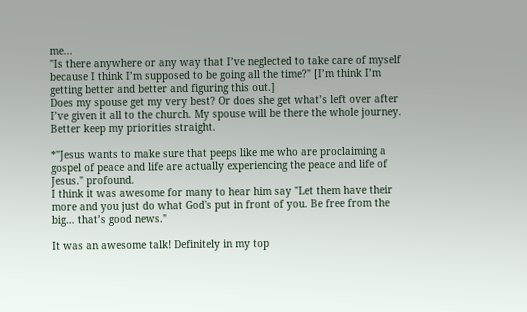me...
"Is there anywhere or any way that I’ve neglected to take care of myself because I think I’m supposed to be going all the time?" [I’m think I’m getting better and better and figuring this out.]
Does my spouse get my very best? Or does she get what’s left over after I’ve given it all to the church. My spouse will be there the whole journey. Better keep my priorities straight.

*"Jesus wants to make sure that peeps like me who are proclaiming a gospel of peace and life are actually experiencing the peace and life of Jesus." profound.
I think it was awesome for many to hear him say "Let them have their more and you just do what God's put in front of you. Be free from the big… that’s good news."

It was an awesome talk! Definitely in my top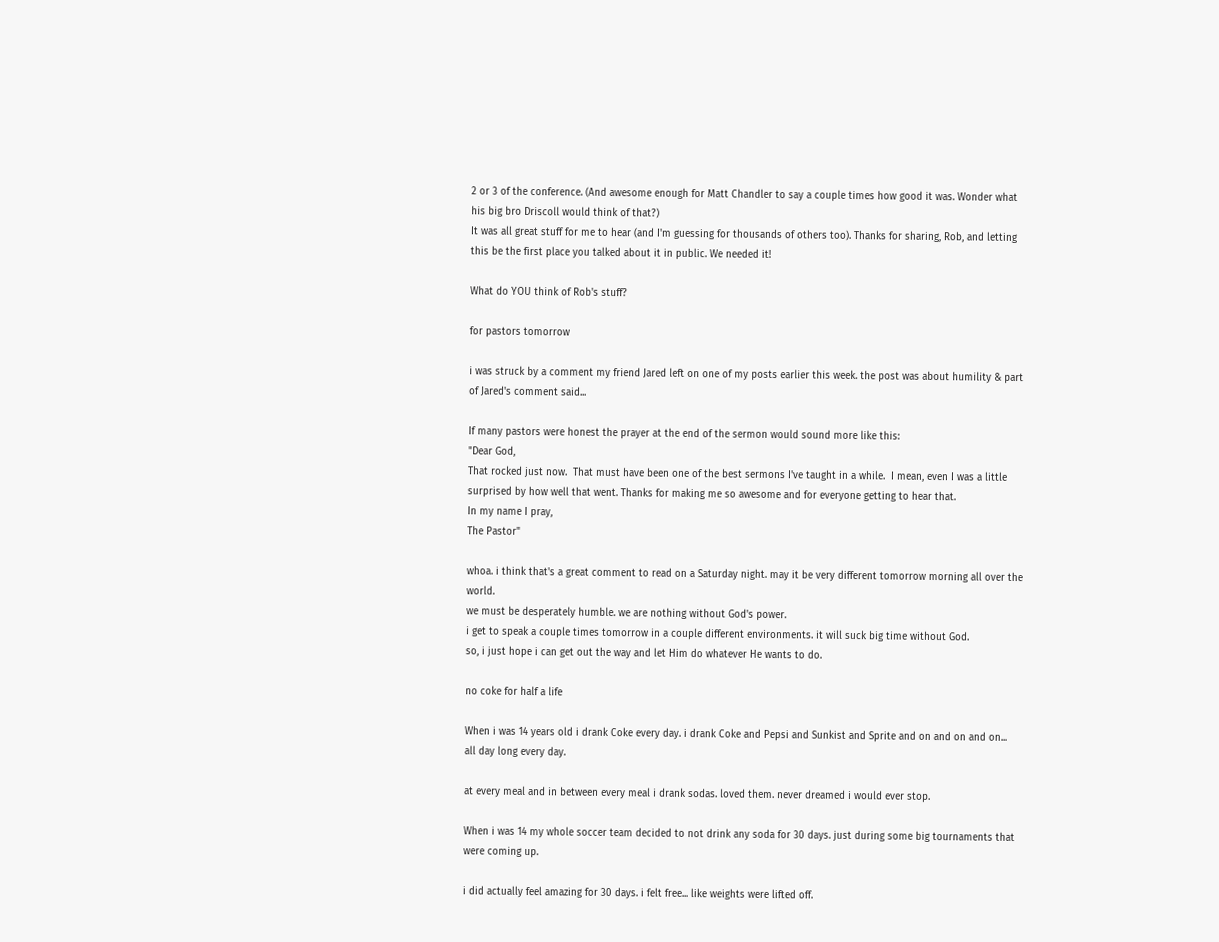2 or 3 of the conference. (And awesome enough for Matt Chandler to say a couple times how good it was. Wonder what his big bro Driscoll would think of that?)
It was all great stuff for me to hear (and I'm guessing for thousands of others too). Thanks for sharing, Rob, and letting this be the first place you talked about it in public. We needed it!

What do YOU think of Rob's stuff?

for pastors tomorrow

i was struck by a comment my friend Jared left on one of my posts earlier this week. the post was about humility & part of Jared's comment said...

If many pastors were honest the prayer at the end of the sermon would sound more like this:
"Dear God,
That rocked just now.  That must have been one of the best sermons I've taught in a while.  I mean, even I was a little surprised by how well that went. Thanks for making me so awesome and for everyone getting to hear that.
In my name I pray,
The Pastor"

whoa. i think that's a great comment to read on a Saturday night. may it be very different tomorrow morning all over the world.
we must be desperately humble. we are nothing without God's power.
i get to speak a couple times tomorrow in a couple different environments. it will suck big time without God.
so, i just hope i can get out the way and let Him do whatever He wants to do.

no coke for half a life

When i was 14 years old i drank Coke every day. i drank Coke and Pepsi and Sunkist and Sprite and on and on and on...
all day long every day.

at every meal and in between every meal i drank sodas. loved them. never dreamed i would ever stop.

When i was 14 my whole soccer team decided to not drink any soda for 30 days. just during some big tournaments that were coming up.

i did actually feel amazing for 30 days. i felt free... like weights were lifted off.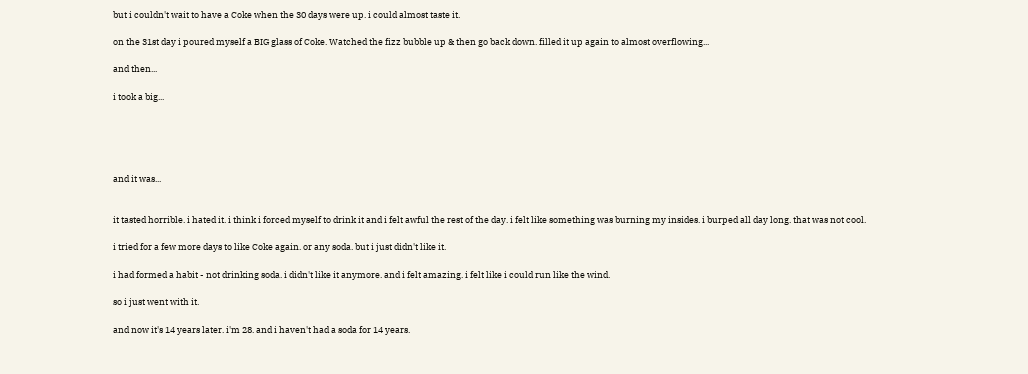but i couldn't wait to have a Coke when the 30 days were up. i could almost taste it.

on the 31st day i poured myself a BIG glass of Coke. Watched the fizz bubble up & then go back down. filled it up again to almost overflowing...

and then...

i took a big...





and it was...


it tasted horrible. i hated it. i think i forced myself to drink it and i felt awful the rest of the day. i felt like something was burning my insides. i burped all day long. that was not cool.

i tried for a few more days to like Coke again. or any soda. but i just didn't like it.

i had formed a habit - not drinking soda. i didn't like it anymore. and i felt amazing. i felt like i could run like the wind.

so i just went with it.

and now it's 14 years later. i'm 28. and i haven't had a soda for 14 years.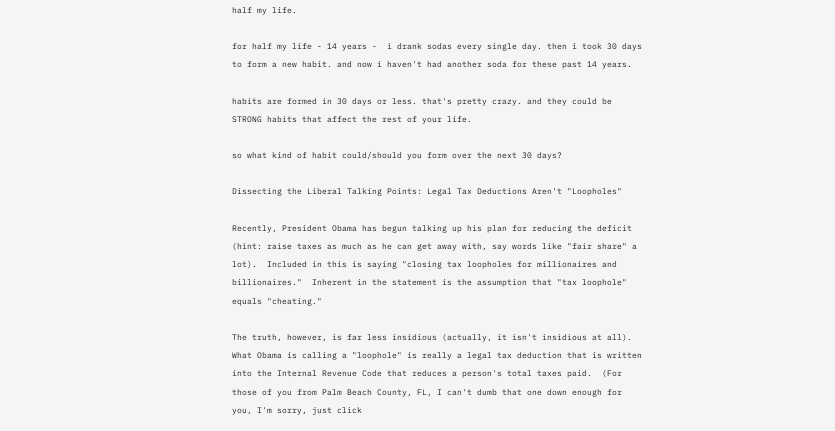half my life.

for half my life - 14 years -  i drank sodas every single day. then i took 30 days to form a new habit. and now i haven't had another soda for these past 14 years.

habits are formed in 30 days or less. that's pretty crazy. and they could be STRONG habits that affect the rest of your life.

so what kind of habit could/should you form over the next 30 days?

Dissecting the Liberal Talking Points: Legal Tax Deductions Aren't "Loopholes"

Recently, President Obama has begun talking up his plan for reducing the deficit (hint: raise taxes as much as he can get away with, say words like "fair share" a lot).  Included in this is saying "closing tax loopholes for millionaires and billionaires."  Inherent in the statement is the assumption that "tax loophole" equals "cheating."

The truth, however, is far less insidious (actually, it isn't insidious at all).  What Obama is calling a "loophole" is really a legal tax deduction that is written into the Internal Revenue Code that reduces a person's total taxes paid.  (For those of you from Palm Beach County, FL, I can't dumb that one down enough for you, I'm sorry, just click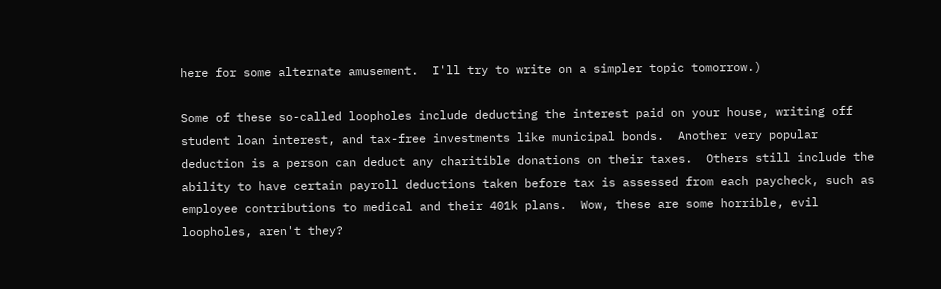here for some alternate amusement.  I'll try to write on a simpler topic tomorrow.)

Some of these so-called loopholes include deducting the interest paid on your house, writing off student loan interest, and tax-free investments like municipal bonds.  Another very popular deduction is a person can deduct any charitible donations on their taxes.  Others still include the ability to have certain payroll deductions taken before tax is assessed from each paycheck, such as employee contributions to medical and their 401k plans.  Wow, these are some horrible, evil loopholes, aren't they?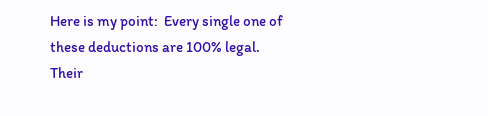Here is my point:  Every single one of these deductions are 100% legal.  Their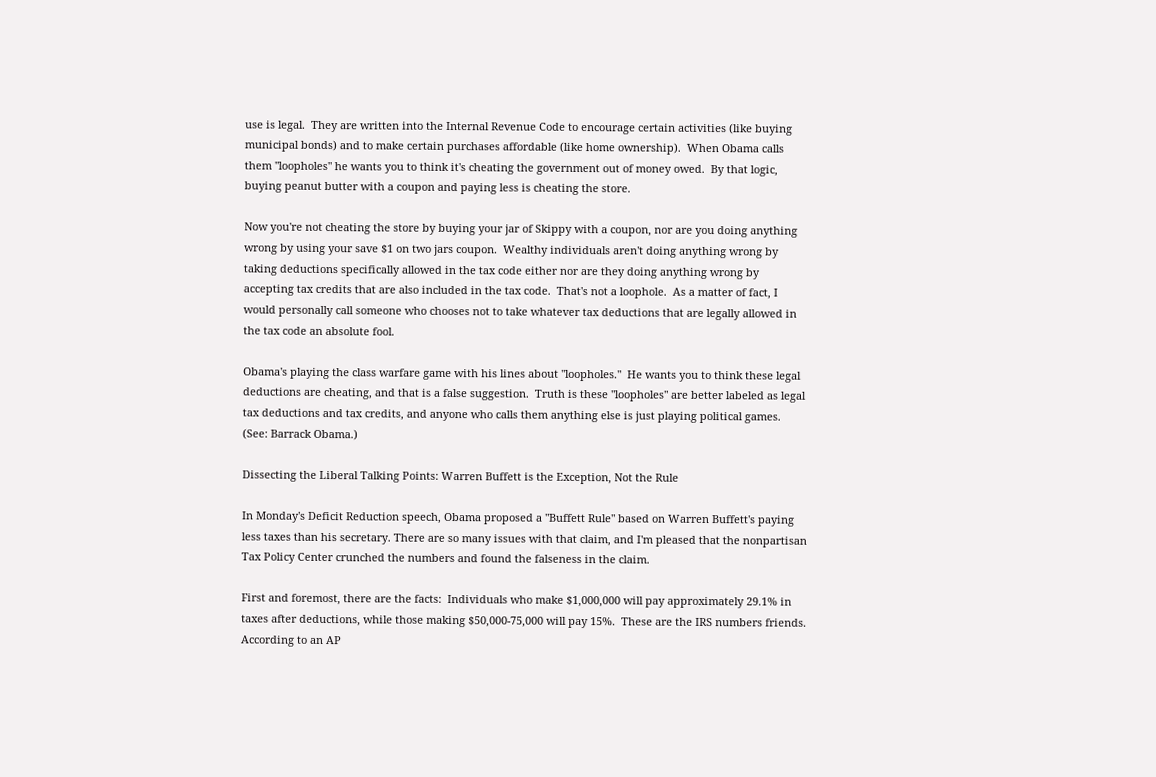use is legal.  They are written into the Internal Revenue Code to encourage certain activities (like buying municipal bonds) and to make certain purchases affordable (like home ownership).  When Obama calls them "loopholes" he wants you to think it's cheating the government out of money owed.  By that logic, buying peanut butter with a coupon and paying less is cheating the store.

Now you're not cheating the store by buying your jar of Skippy with a coupon, nor are you doing anything wrong by using your save $1 on two jars coupon.  Wealthy individuals aren't doing anything wrong by taking deductions specifically allowed in the tax code either nor are they doing anything wrong by accepting tax credits that are also included in the tax code.  That's not a loophole.  As a matter of fact, I would personally call someone who chooses not to take whatever tax deductions that are legally allowed in the tax code an absolute fool.

Obama's playing the class warfare game with his lines about "loopholes."  He wants you to think these legal deductions are cheating, and that is a false suggestion.  Truth is these "loopholes" are better labeled as legal tax deductions and tax credits, and anyone who calls them anything else is just playing political games.  (See: Barrack Obama.)

Dissecting the Liberal Talking Points: Warren Buffett is the Exception, Not the Rule

In Monday's Deficit Reduction speech, Obama proposed a "Buffett Rule" based on Warren Buffett's paying less taxes than his secretary. There are so many issues with that claim, and I'm pleased that the nonpartisan Tax Policy Center crunched the numbers and found the falseness in the claim.

First and foremost, there are the facts:  Individuals who make $1,000,000 will pay approximately 29.1% in taxes after deductions, while those making $50,000-75,000 will pay 15%.  These are the IRS numbers friends.   According to an AP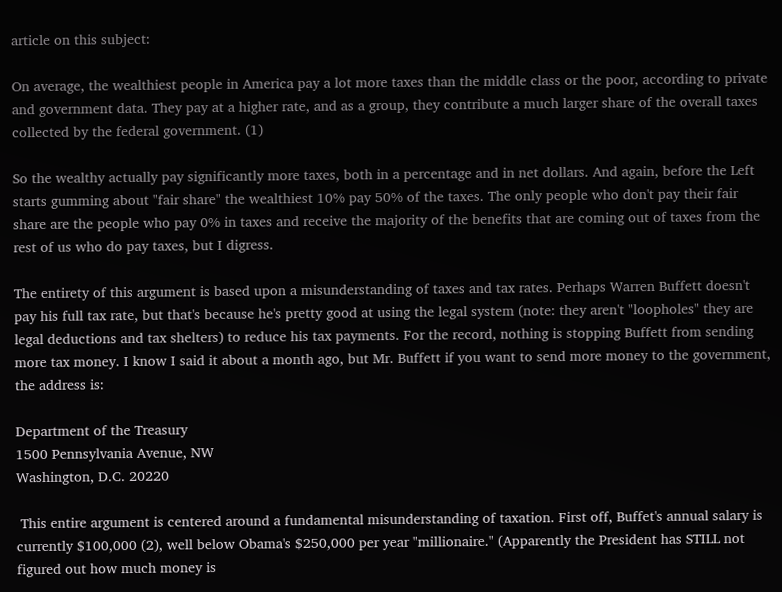article on this subject:

On average, the wealthiest people in America pay a lot more taxes than the middle class or the poor, according to private and government data. They pay at a higher rate, and as a group, they contribute a much larger share of the overall taxes collected by the federal government. (1)

So the wealthy actually pay significantly more taxes, both in a percentage and in net dollars. And again, before the Left starts gumming about "fair share" the wealthiest 10% pay 50% of the taxes. The only people who don't pay their fair share are the people who pay 0% in taxes and receive the majority of the benefits that are coming out of taxes from the rest of us who do pay taxes, but I digress.

The entirety of this argument is based upon a misunderstanding of taxes and tax rates. Perhaps Warren Buffett doesn't pay his full tax rate, but that's because he's pretty good at using the legal system (note: they aren't "loopholes" they are legal deductions and tax shelters) to reduce his tax payments. For the record, nothing is stopping Buffett from sending more tax money. I know I said it about a month ago, but Mr. Buffett if you want to send more money to the government, the address is:

Department of the Treasury
1500 Pennsylvania Avenue, NW
Washington, D.C. 20220

 This entire argument is centered around a fundamental misunderstanding of taxation. First off, Buffet's annual salary is currently $100,000 (2), well below Obama's $250,000 per year "millionaire." (Apparently the President has STILL not figured out how much money is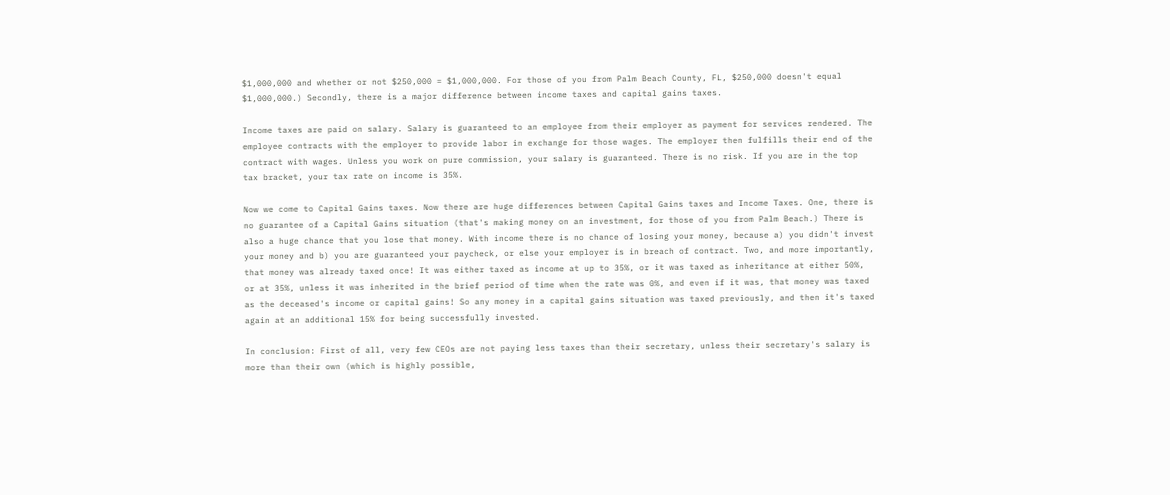$1,000,000 and whether or not $250,000 = $1,000,000. For those of you from Palm Beach County, FL, $250,000 doesn't equal $1,000,000.) Secondly, there is a major difference between income taxes and capital gains taxes.

Income taxes are paid on salary. Salary is guaranteed to an employee from their employer as payment for services rendered. The employee contracts with the employer to provide labor in exchange for those wages. The employer then fulfills their end of the contract with wages. Unless you work on pure commission, your salary is guaranteed. There is no risk. If you are in the top tax bracket, your tax rate on income is 35%.

Now we come to Capital Gains taxes. Now there are huge differences between Capital Gains taxes and Income Taxes. One, there is no guarantee of a Capital Gains situation (that's making money on an investment, for those of you from Palm Beach.) There is also a huge chance that you lose that money. With income there is no chance of losing your money, because a) you didn't invest your money and b) you are guaranteed your paycheck, or else your employer is in breach of contract. Two, and more importantly, that money was already taxed once! It was either taxed as income at up to 35%, or it was taxed as inheritance at either 50%, or at 35%, unless it was inherited in the brief period of time when the rate was 0%, and even if it was, that money was taxed as the deceased's income or capital gains! So any money in a capital gains situation was taxed previously, and then it's taxed again at an additional 15% for being successfully invested.

In conclusion: First of all, very few CEOs are not paying less taxes than their secretary, unless their secretary's salary is more than their own (which is highly possible,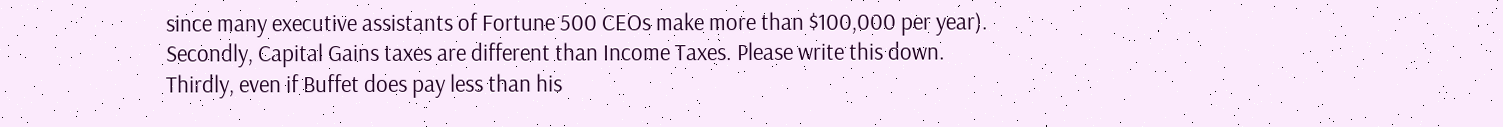since many executive assistants of Fortune 500 CEOs make more than $100,000 per year). Secondly, Capital Gains taxes are different than Income Taxes. Please write this down. Thirdly, even if Buffet does pay less than his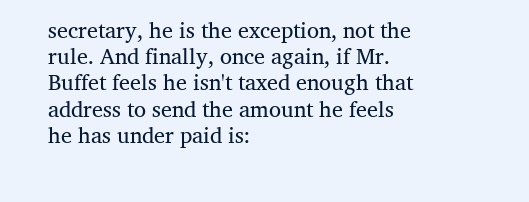secretary, he is the exception, not the rule. And finally, once again, if Mr. Buffet feels he isn't taxed enough that address to send the amount he feels he has under paid is: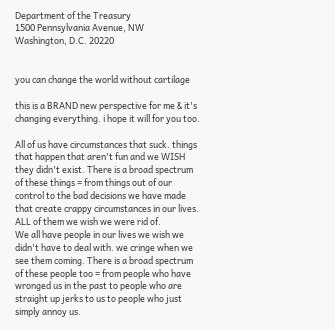Department of the Treasury
1500 Pennsylvania Avenue, NW
Washington, D.C. 20220


you can change the world without cartilage

this is a BRAND new perspective for me & it's changing everything. i hope it will for you too.

All of us have circumstances that suck. things that happen that aren't fun and we WISH they didn't exist. There is a broad spectrum of these things = from things out of our control to the bad decisions we have made that create crappy circumstances in our lives. ALL of them we wish we were rid of.
We all have people in our lives we wish we didn't have to deal with. we cringe when we see them coming. There is a broad spectrum of these people too = from people who have wronged us in the past to people who are straight up jerks to us to people who just simply annoy us.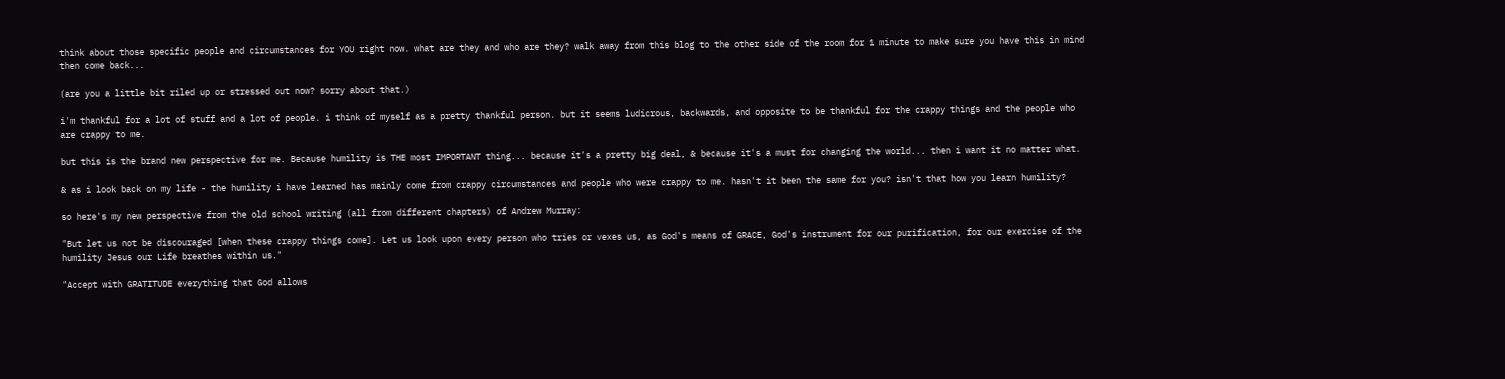think about those specific people and circumstances for YOU right now. what are they and who are they? walk away from this blog to the other side of the room for 1 minute to make sure you have this in mind then come back...

(are you a little bit riled up or stressed out now? sorry about that.)

i'm thankful for a lot of stuff and a lot of people. i think of myself as a pretty thankful person. but it seems ludicrous, backwards, and opposite to be thankful for the crappy things and the people who are crappy to me.

but this is the brand new perspective for me. Because humility is THE most IMPORTANT thing... because it's a pretty big deal, & because it's a must for changing the world... then i want it no matter what.

& as i look back on my life - the humility i have learned has mainly come from crappy circumstances and people who were crappy to me. hasn't it been the same for you? isn't that how you learn humility?

so here's my new perspective from the old school writing (all from different chapters) of Andrew Murray:

"But let us not be discouraged [when these crappy things come]. Let us look upon every person who tries or vexes us, as God's means of GRACE, God's instrument for our purification, for our exercise of the humility Jesus our Life breathes within us."

"Accept with GRATITUDE everything that God allows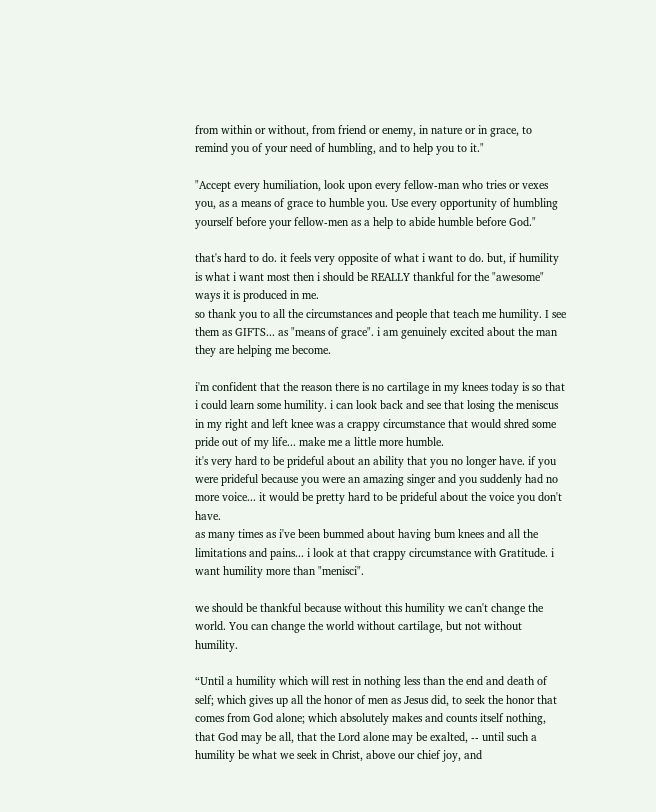from within or without, from friend or enemy, in nature or in grace, to remind you of your need of humbling, and to help you to it."

"Accept every humiliation, look upon every fellow-man who tries or vexes you, as a means of grace to humble you. Use every opportunity of humbling yourself before your fellow-men as a help to abide humble before God."

that's hard to do. it feels very opposite of what i want to do. but, if humility is what i want most then i should be REALLY thankful for the "awesome" ways it is produced in me.
so thank you to all the circumstances and people that teach me humility. I see them as GIFTS... as "means of grace". i am genuinely excited about the man they are helping me become.

i'm confident that the reason there is no cartilage in my knees today is so that i could learn some humility. i can look back and see that losing the meniscus in my right and left knee was a crappy circumstance that would shred some pride out of my life... make me a little more humble.
it's very hard to be prideful about an ability that you no longer have. if you were prideful because you were an amazing singer and you suddenly had no more voice... it would be pretty hard to be prideful about the voice you don't have.
as many times as i've been bummed about having bum knees and all the limitations and pains... i look at that crappy circumstance with Gratitude. i want humility more than "menisci".

we should be thankful because without this humility we can't change the world. You can change the world without cartilage, but not without humility.

“Until a humility which will rest in nothing less than the end and death of self; which gives up all the honor of men as Jesus did, to seek the honor that comes from God alone; which absolutely makes and counts itself nothing, that God may be all, that the Lord alone may be exalted, -- until such a humility be what we seek in Christ, above our chief joy, and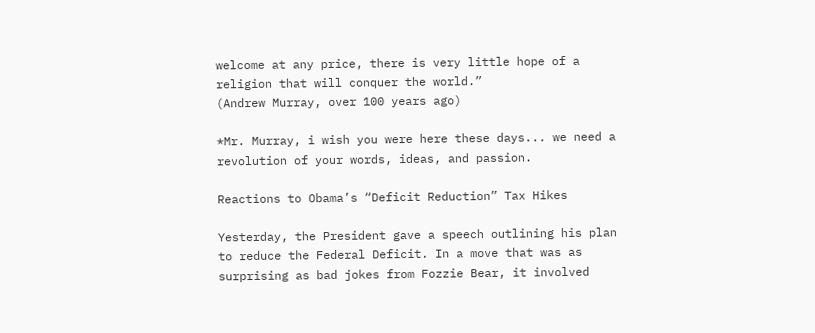welcome at any price, there is very little hope of a religion that will conquer the world.”
(Andrew Murray, over 100 years ago)

*Mr. Murray, i wish you were here these days... we need a revolution of your words, ideas, and passion.

Reactions to Obama’s “Deficit Reduction” Tax Hikes

Yesterday, the President gave a speech outlining his plan to reduce the Federal Deficit. In a move that was as surprising as bad jokes from Fozzie Bear, it involved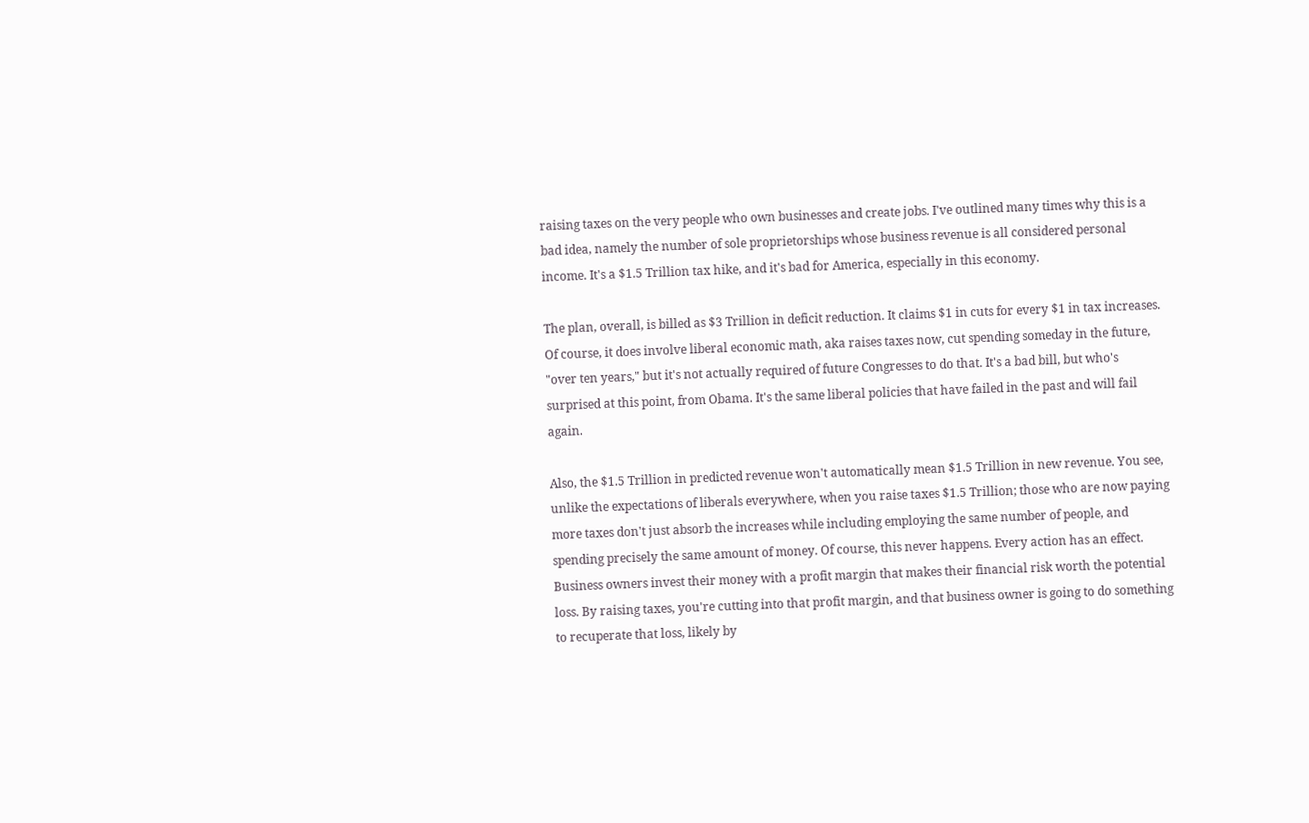raising taxes on the very people who own businesses and create jobs. I've outlined many times why this is a bad idea, namely the number of sole proprietorships whose business revenue is all considered personal income. It's a $1.5 Trillion tax hike, and it's bad for America, especially in this economy.

The plan, overall, is billed as $3 Trillion in deficit reduction. It claims $1 in cuts for every $1 in tax increases. Of course, it does involve liberal economic math, aka raises taxes now, cut spending someday in the future, "over ten years," but it's not actually required of future Congresses to do that. It's a bad bill, but who's surprised at this point, from Obama. It's the same liberal policies that have failed in the past and will fail again.

Also, the $1.5 Trillion in predicted revenue won't automatically mean $1.5 Trillion in new revenue. You see, unlike the expectations of liberals everywhere, when you raise taxes $1.5 Trillion; those who are now paying more taxes don't just absorb the increases while including employing the same number of people, and spending precisely the same amount of money. Of course, this never happens. Every action has an effect. Business owners invest their money with a profit margin that makes their financial risk worth the potential loss. By raising taxes, you're cutting into that profit margin, and that business owner is going to do something to recuperate that loss, likely by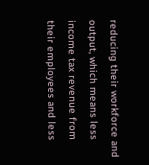reducing their workforce and output, which means less income tax revenue from their employees and less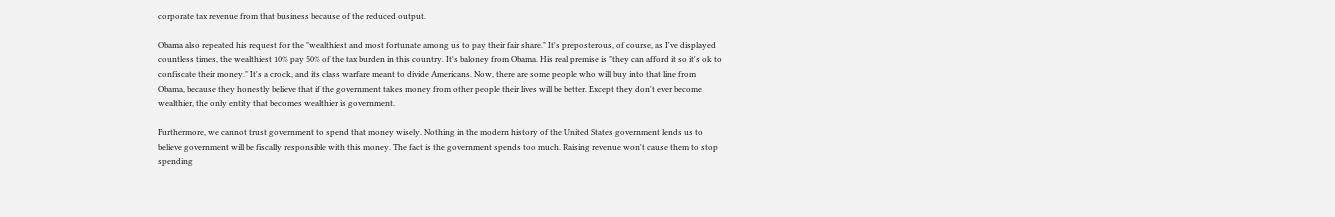corporate tax revenue from that business because of the reduced output.

Obama also repeated his request for the "wealthiest and most fortunate among us to pay their fair share." It's preposterous, of course, as I've displayed countless times, the wealthiest 10% pay 50% of the tax burden in this country. It's baloney from Obama. His real premise is "they can afford it so it's ok to confiscate their money." It's a crock, and its class warfare meant to divide Americans. Now, there are some people who will buy into that line from Obama, because they honestly believe that if the government takes money from other people their lives will be better. Except they don't ever become wealthier, the only entity that becomes wealthier is government.

Furthermore, we cannot trust government to spend that money wisely. Nothing in the modern history of the United States government lends us to believe government will be fiscally responsible with this money. The fact is the government spends too much. Raising revenue won't cause them to stop spending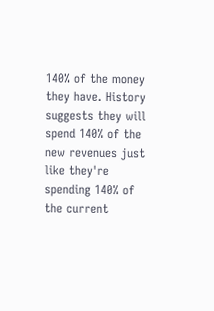140% of the money they have. History suggests they will spend 140% of the new revenues just like they're spending 140% of the current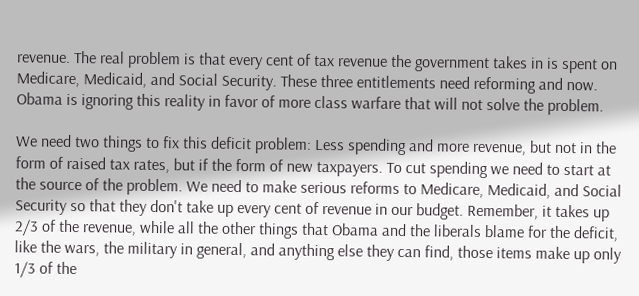revenue. The real problem is that every cent of tax revenue the government takes in is spent on Medicare, Medicaid, and Social Security. These three entitlements need reforming and now. Obama is ignoring this reality in favor of more class warfare that will not solve the problem.

We need two things to fix this deficit problem: Less spending and more revenue, but not in the form of raised tax rates, but if the form of new taxpayers. To cut spending we need to start at the source of the problem. We need to make serious reforms to Medicare, Medicaid, and Social Security so that they don't take up every cent of revenue in our budget. Remember, it takes up 2/3 of the revenue, while all the other things that Obama and the liberals blame for the deficit, like the wars, the military in general, and anything else they can find, those items make up only 1/3 of the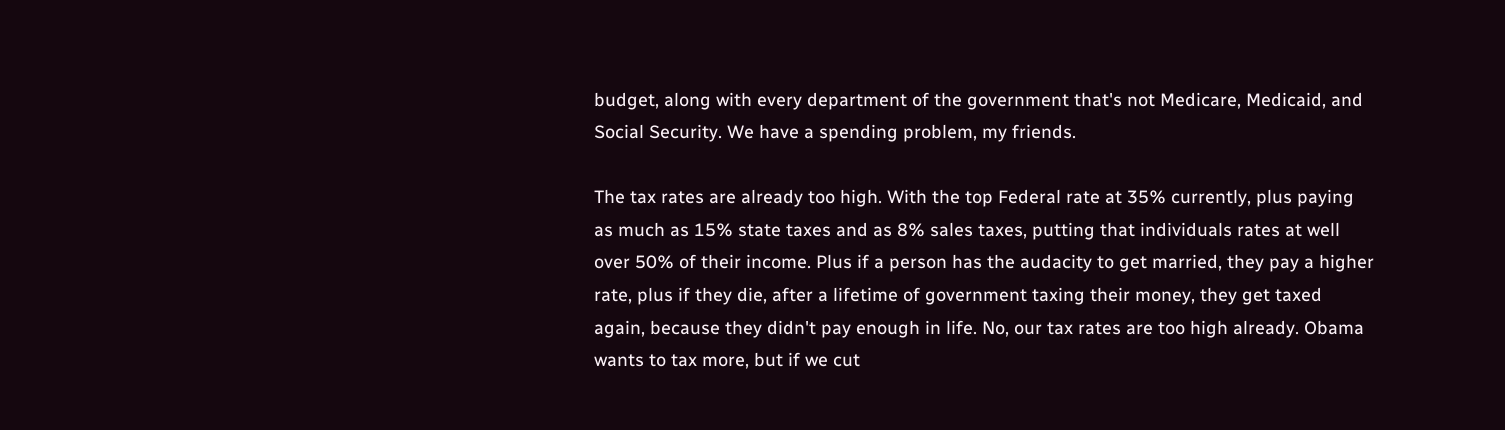budget, along with every department of the government that's not Medicare, Medicaid, and Social Security. We have a spending problem, my friends.

The tax rates are already too high. With the top Federal rate at 35% currently, plus paying as much as 15% state taxes and as 8% sales taxes, putting that individuals rates at well over 50% of their income. Plus if a person has the audacity to get married, they pay a higher rate, plus if they die, after a lifetime of government taxing their money, they get taxed again, because they didn't pay enough in life. No, our tax rates are too high already. Obama wants to tax more, but if we cut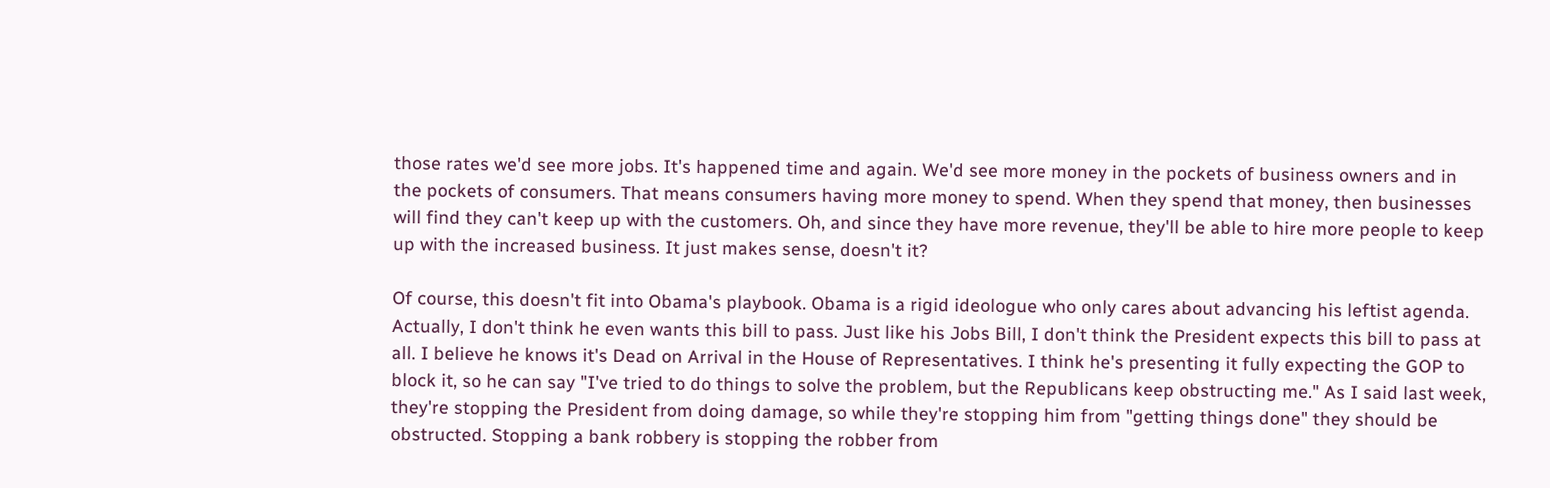those rates we'd see more jobs. It's happened time and again. We'd see more money in the pockets of business owners and in the pockets of consumers. That means consumers having more money to spend. When they spend that money, then businesses will find they can't keep up with the customers. Oh, and since they have more revenue, they'll be able to hire more people to keep up with the increased business. It just makes sense, doesn't it?

Of course, this doesn't fit into Obama's playbook. Obama is a rigid ideologue who only cares about advancing his leftist agenda. Actually, I don't think he even wants this bill to pass. Just like his Jobs Bill, I don't think the President expects this bill to pass at all. I believe he knows it's Dead on Arrival in the House of Representatives. I think he's presenting it fully expecting the GOP to block it, so he can say "I've tried to do things to solve the problem, but the Republicans keep obstructing me." As I said last week, they're stopping the President from doing damage, so while they're stopping him from "getting things done" they should be obstructed. Stopping a bank robbery is stopping the robber from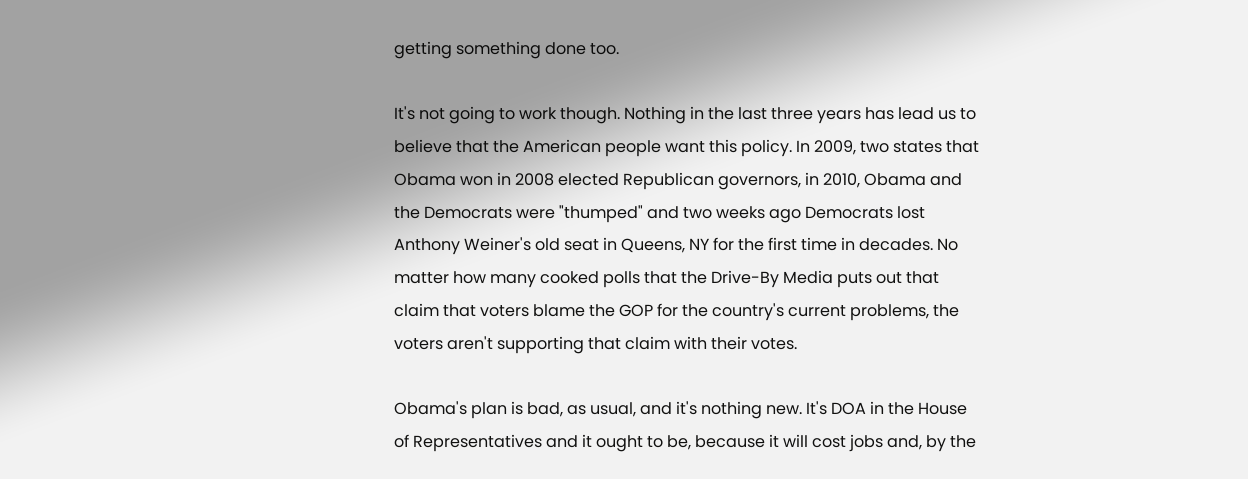getting something done too.

It's not going to work though. Nothing in the last three years has lead us to believe that the American people want this policy. In 2009, two states that Obama won in 2008 elected Republican governors, in 2010, Obama and the Democrats were "thumped" and two weeks ago Democrats lost Anthony Weiner's old seat in Queens, NY for the first time in decades. No matter how many cooked polls that the Drive-By Media puts out that claim that voters blame the GOP for the country's current problems, the voters aren't supporting that claim with their votes.

Obama's plan is bad, as usual, and it's nothing new. It's DOA in the House of Representatives and it ought to be, because it will cost jobs and, by the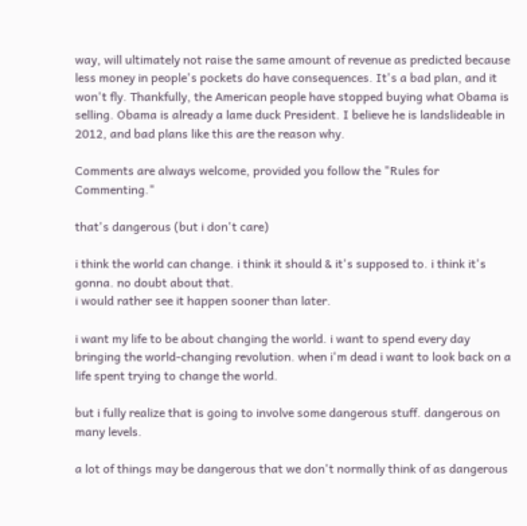way, will ultimately not raise the same amount of revenue as predicted because less money in people's pockets do have consequences. It's a bad plan, and it won't fly. Thankfully, the American people have stopped buying what Obama is selling. Obama is already a lame duck President. I believe he is landslideable in 2012, and bad plans like this are the reason why.

Comments are always welcome, provided you follow the "Rules for Commenting."

that's dangerous (but i don't care)

i think the world can change. i think it should & it's supposed to. i think it's gonna. no doubt about that.
i would rather see it happen sooner than later.

i want my life to be about changing the world. i want to spend every day bringing the world-changing revolution. when i'm dead i want to look back on a life spent trying to change the world.

but i fully realize that is going to involve some dangerous stuff. dangerous on many levels.

a lot of things may be dangerous that we don't normally think of as dangerous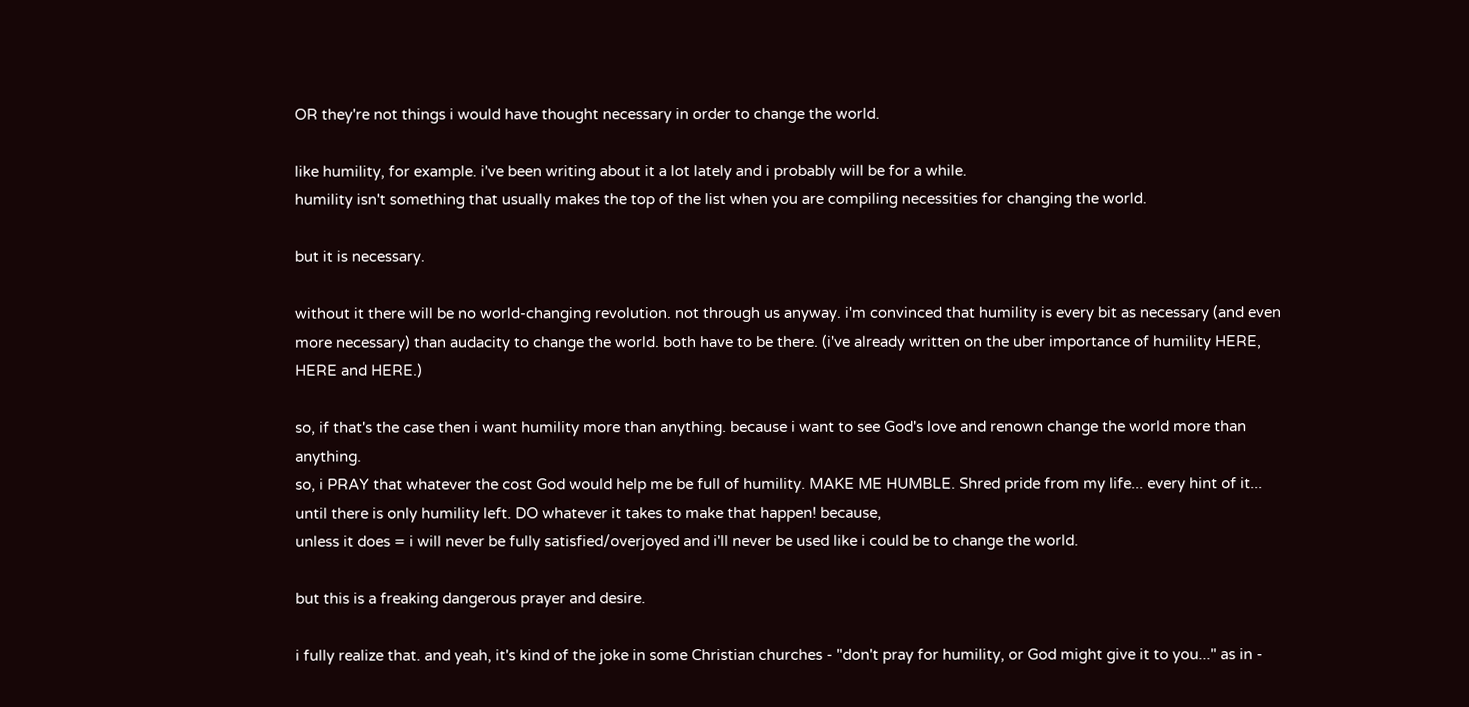OR they're not things i would have thought necessary in order to change the world.

like humility, for example. i've been writing about it a lot lately and i probably will be for a while.
humility isn't something that usually makes the top of the list when you are compiling necessities for changing the world.

but it is necessary.

without it there will be no world-changing revolution. not through us anyway. i'm convinced that humility is every bit as necessary (and even more necessary) than audacity to change the world. both have to be there. (i've already written on the uber importance of humility HERE, HERE and HERE.)

so, if that's the case then i want humility more than anything. because i want to see God's love and renown change the world more than anything.
so, i PRAY that whatever the cost God would help me be full of humility. MAKE ME HUMBLE. Shred pride from my life... every hint of it... until there is only humility left. DO whatever it takes to make that happen! because,
unless it does = i will never be fully satisfied/overjoyed and i'll never be used like i could be to change the world.

but this is a freaking dangerous prayer and desire.

i fully realize that. and yeah, it's kind of the joke in some Christian churches - "don't pray for humility, or God might give it to you..." as in -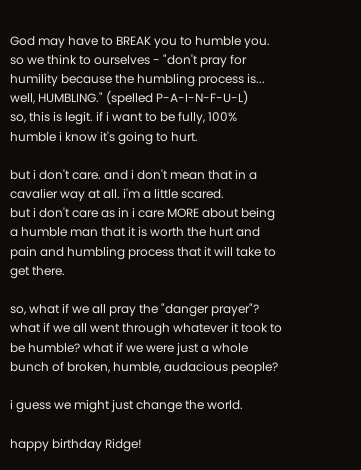God may have to BREAK you to humble you. so we think to ourselves - "don't pray for humility because the humbling process is... well, HUMBLING." (spelled P-A-I-N-F-U-L)
so, this is legit. if i want to be fully, 100% humble i know it's going to hurt.

but i don't care. and i don't mean that in a cavalier way at all. i'm a little scared.
but i don't care as in i care MORE about being a humble man that it is worth the hurt and pain and humbling process that it will take to get there.

so, what if we all pray the "danger prayer"? what if we all went through whatever it took to be humble? what if we were just a whole bunch of broken, humble, audacious people?

i guess we might just change the world.

happy birthday Ridge!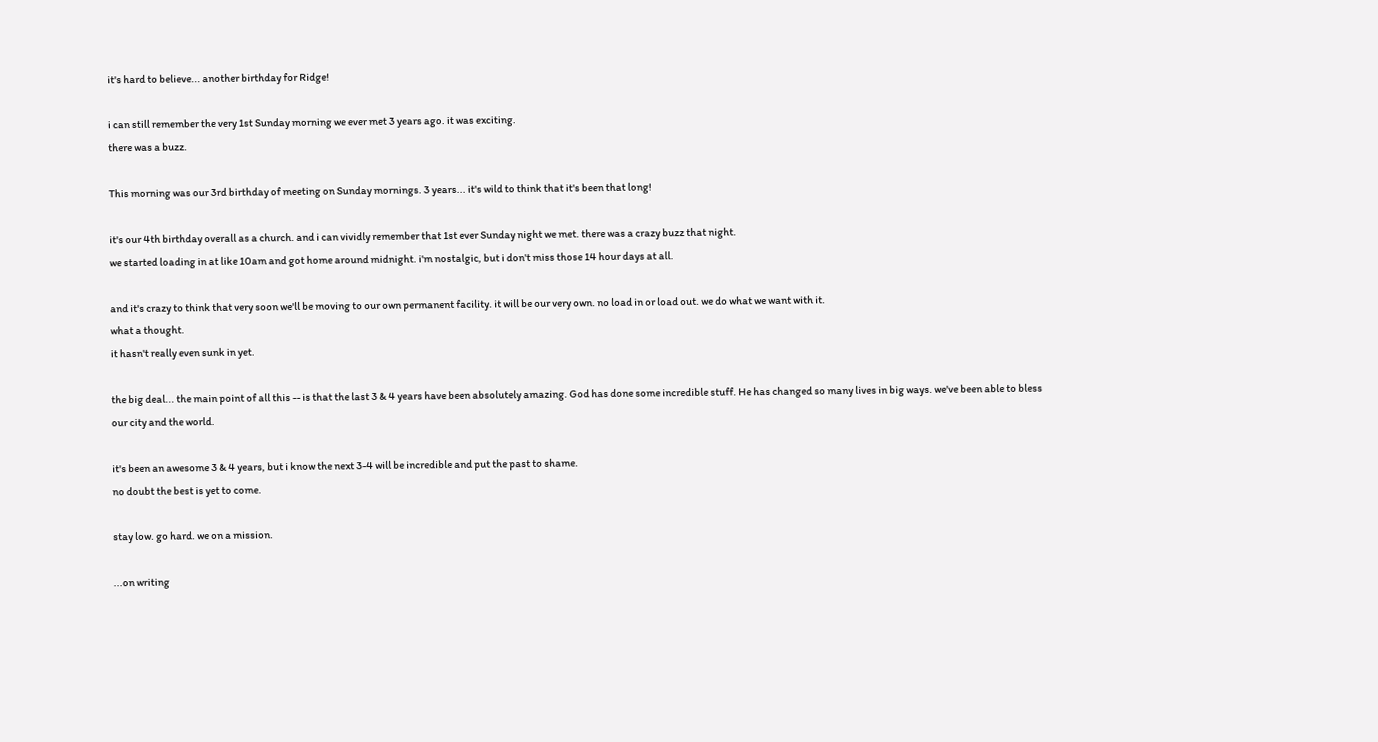it's hard to believe... another birthday for Ridge!

i can still remember the very 1st Sunday morning we ever met 3 years ago. it was exciting.
there was a buzz.

This morning was our 3rd birthday of meeting on Sunday mornings. 3 years... it's wild to think that it's been that long!

it's our 4th birthday overall as a church. and i can vividly remember that 1st ever Sunday night we met. there was a crazy buzz that night.
we started loading in at like 10am and got home around midnight. i'm nostalgic, but i don't miss those 14 hour days at all.

and it's crazy to think that very soon we'll be moving to our own permanent facility. it will be our very own. no load in or load out. we do what we want with it.
what a thought.
it hasn't really even sunk in yet.

the big deal... the main point of all this -- is that the last 3 & 4 years have been absolutely amazing. God has done some incredible stuff. He has changed so many lives in big ways. we've been able to bless our city and the world.

it's been an awesome 3 & 4 years, but i know the next 3-4 will be incredible and put the past to shame.
no doubt the best is yet to come.

stay low. go hard. we on a mission.

...on writing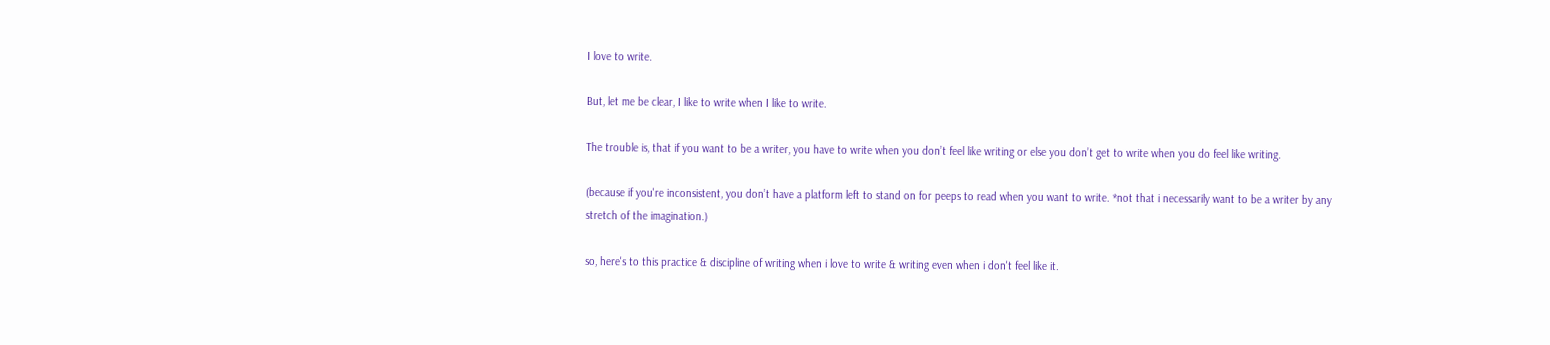I love to write.

But, let me be clear, I like to write when I like to write.

The trouble is, that if you want to be a writer, you have to write when you don’t feel like writing or else you don’t get to write when you do feel like writing.

(because if you're inconsistent, you don’t have a platform left to stand on for peeps to read when you want to write. *not that i necessarily want to be a writer by any stretch of the imagination.)

so, here's to this practice & discipline of writing when i love to write & writing even when i don't feel like it.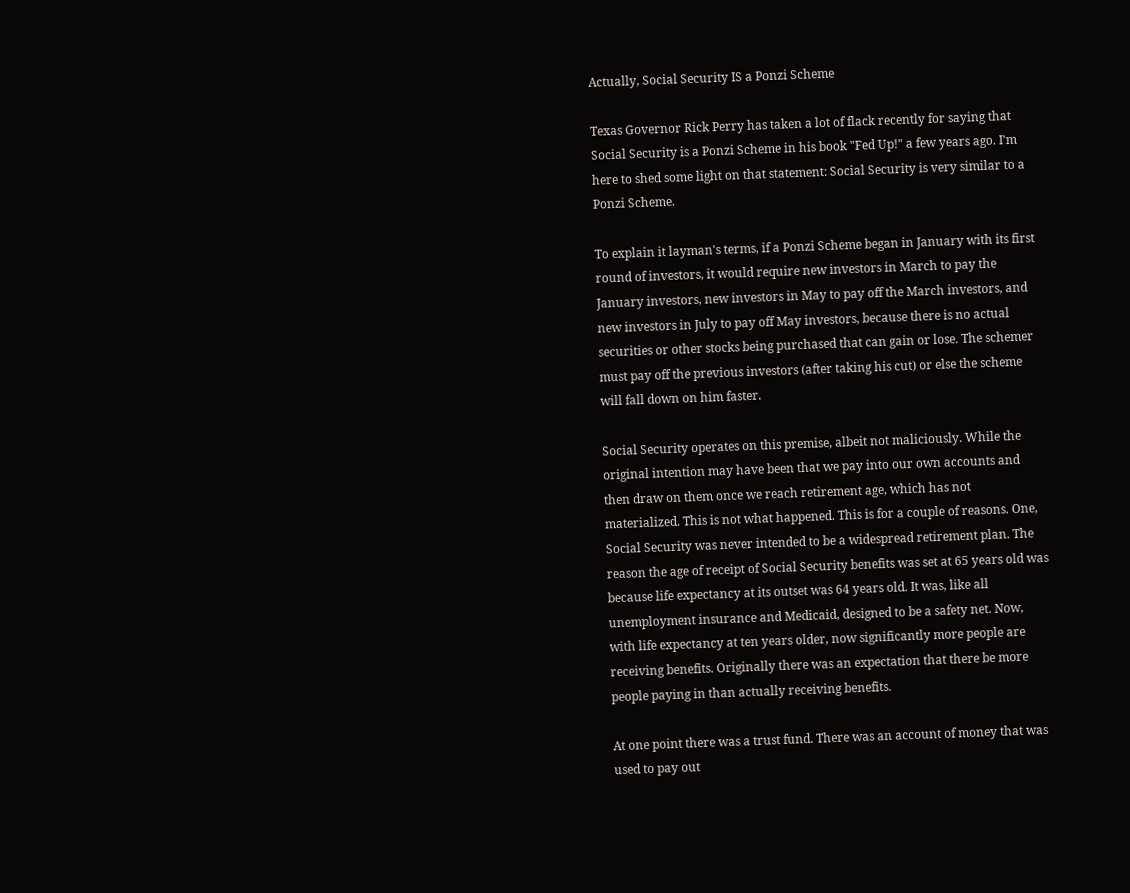Actually, Social Security IS a Ponzi Scheme

Texas Governor Rick Perry has taken a lot of flack recently for saying that Social Security is a Ponzi Scheme in his book "Fed Up!" a few years ago. I'm here to shed some light on that statement: Social Security is very similar to a Ponzi Scheme.

To explain it layman's terms, if a Ponzi Scheme began in January with its first round of investors, it would require new investors in March to pay the January investors, new investors in May to pay off the March investors, and new investors in July to pay off May investors, because there is no actual securities or other stocks being purchased that can gain or lose. The schemer must pay off the previous investors (after taking his cut) or else the scheme will fall down on him faster.

Social Security operates on this premise, albeit not maliciously. While the original intention may have been that we pay into our own accounts and then draw on them once we reach retirement age, which has not materialized. This is not what happened. This is for a couple of reasons. One, Social Security was never intended to be a widespread retirement plan. The reason the age of receipt of Social Security benefits was set at 65 years old was because life expectancy at its outset was 64 years old. It was, like all unemployment insurance and Medicaid, designed to be a safety net. Now, with life expectancy at ten years older, now significantly more people are receiving benefits. Originally there was an expectation that there be more people paying in than actually receiving benefits.

At one point there was a trust fund. There was an account of money that was used to pay out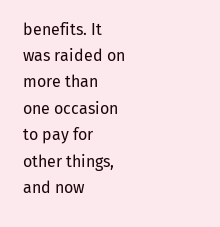benefits. It was raided on more than one occasion to pay for other things, and now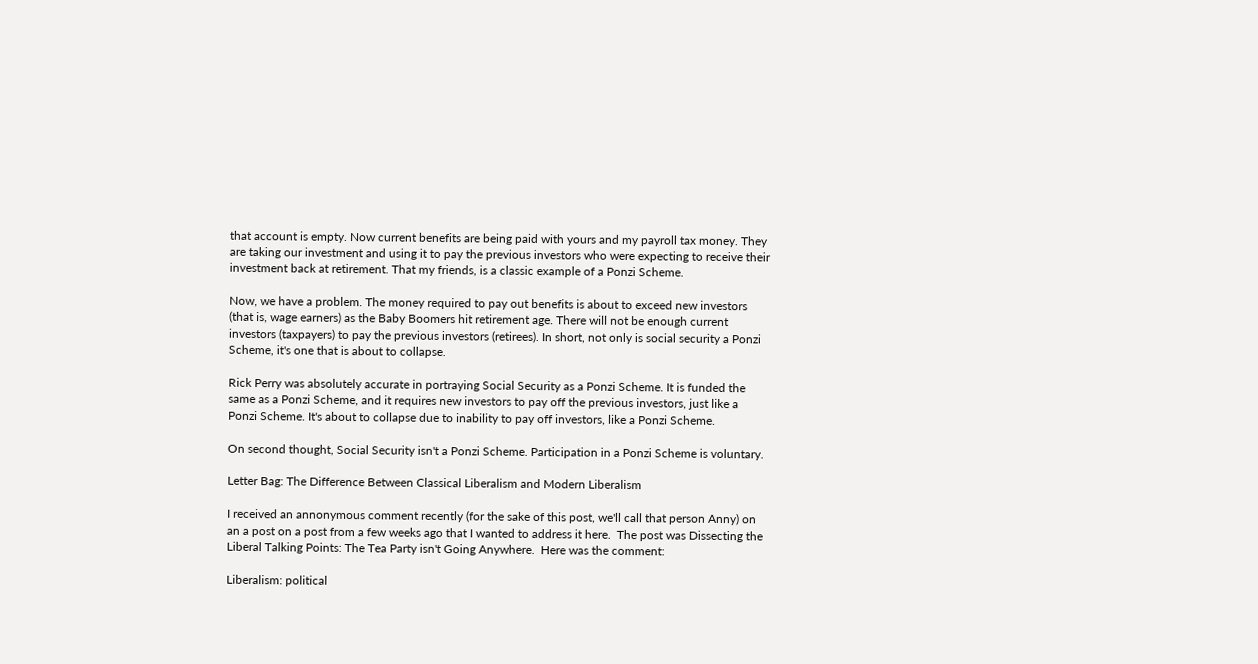that account is empty. Now current benefits are being paid with yours and my payroll tax money. They are taking our investment and using it to pay the previous investors who were expecting to receive their investment back at retirement. That my friends, is a classic example of a Ponzi Scheme.

Now, we have a problem. The money required to pay out benefits is about to exceed new investors (that is, wage earners) as the Baby Boomers hit retirement age. There will not be enough current investors (taxpayers) to pay the previous investors (retirees). In short, not only is social security a Ponzi Scheme, it's one that is about to collapse.

Rick Perry was absolutely accurate in portraying Social Security as a Ponzi Scheme. It is funded the same as a Ponzi Scheme, and it requires new investors to pay off the previous investors, just like a Ponzi Scheme. It's about to collapse due to inability to pay off investors, like a Ponzi Scheme.

On second thought, Social Security isn't a Ponzi Scheme. Participation in a Ponzi Scheme is voluntary.

Letter Bag: The Difference Between Classical Liberalism and Modern Liberalism

I received an annonymous comment recently (for the sake of this post, we'll call that person Anny) on an a post on a post from a few weeks ago that I wanted to address it here.  The post was Dissecting the Liberal Talking Points: The Tea Party isn't Going Anywhere.  Here was the comment:

Liberalism: political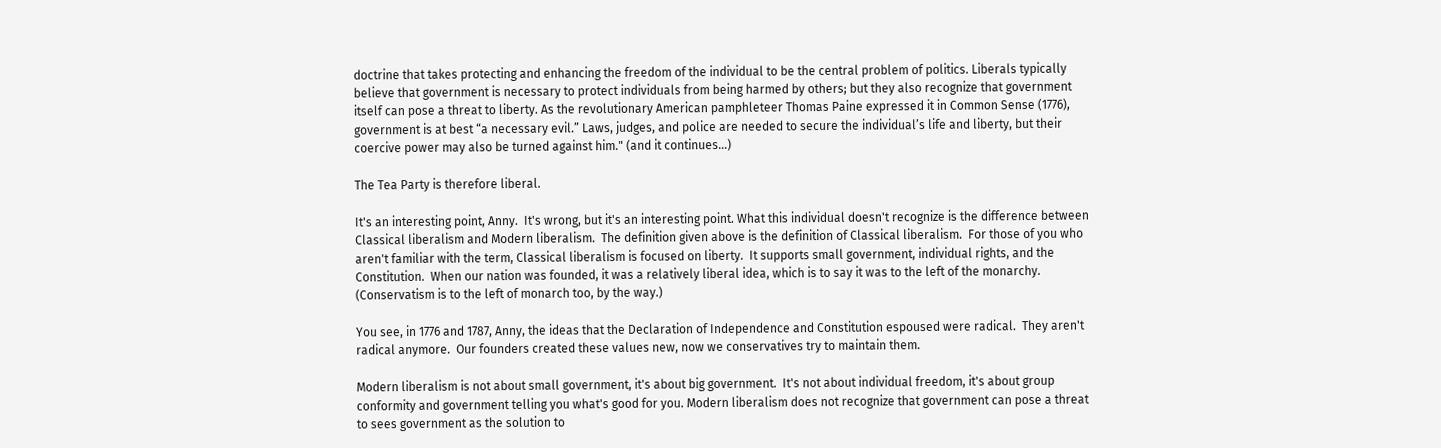doctrine that takes protecting and enhancing the freedom of the individual to be the central problem of politics. Liberals typically believe that government is necessary to protect individuals from being harmed by others; but they also recognize that government itself can pose a threat to liberty. As the revolutionary American pamphleteer Thomas Paine expressed it in Common Sense (1776), government is at best “a necessary evil.” Laws, judges, and police are needed to secure the individual’s life and liberty, but their coercive power may also be turned against him." (and it continues...)

The Tea Party is therefore liberal.

It's an interesting point, Anny.  It's wrong, but it's an interesting point. What this individual doesn't recognize is the difference between Classical liberalism and Modern liberalism.  The definition given above is the definition of Classical liberalism.  For those of you who aren't familiar with the term, Classical liberalism is focused on liberty.  It supports small government, individual rights, and the Constitution.  When our nation was founded, it was a relatively liberal idea, which is to say it was to the left of the monarchy.  (Conservatism is to the left of monarch too, by the way.)

You see, in 1776 and 1787, Anny, the ideas that the Declaration of Independence and Constitution espoused were radical.  They aren't radical anymore.  Our founders created these values new, now we conservatives try to maintain them.

Modern liberalism is not about small government, it's about big government.  It's not about individual freedom, it's about group conformity and government telling you what's good for you. Modern liberalism does not recognize that government can pose a threat to sees government as the solution to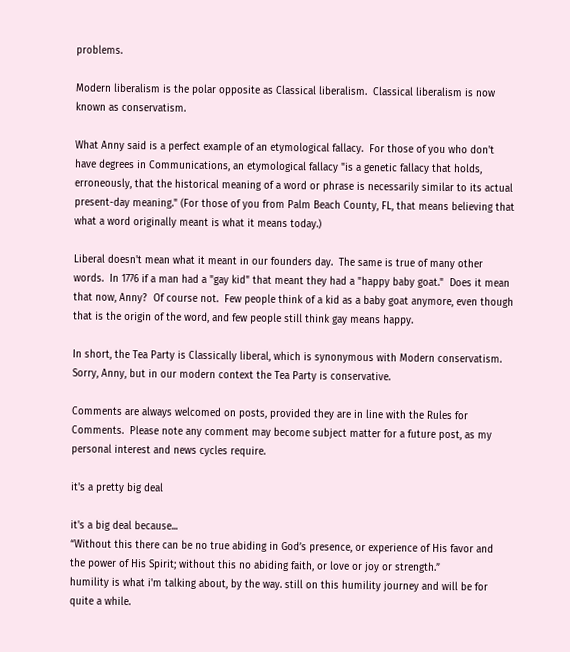problems.

Modern liberalism is the polar opposite as Classical liberalism.  Classical liberalism is now known as conservatism.

What Anny said is a perfect example of an etymological fallacy.  For those of you who don't have degrees in Communications, an etymological fallacy "is a genetic fallacy that holds, erroneously, that the historical meaning of a word or phrase is necessarily similar to its actual present-day meaning." (For those of you from Palm Beach County, FL, that means believing that what a word originally meant is what it means today.)

Liberal doesn't mean what it meant in our founders day.  The same is true of many other words.  In 1776 if a man had a "gay kid" that meant they had a "happy baby goat."  Does it mean that now, Anny?  Of course not.  Few people think of a kid as a baby goat anymore, even though that is the origin of the word, and few people still think gay means happy.

In short, the Tea Party is Classically liberal, which is synonymous with Modern conservatism.  Sorry, Anny, but in our modern context the Tea Party is conservative.

Comments are always welcomed on posts, provided they are in line with the Rules for Comments.  Please note any comment may become subject matter for a future post, as my personal interest and news cycles require.

it's a pretty big deal

it's a big deal because...
“Without this there can be no true abiding in God’s presence, or experience of His favor and the power of His Spirit; without this no abiding faith, or love or joy or strength.”
humility is what i'm talking about, by the way. still on this humility journey and will be for quite a while.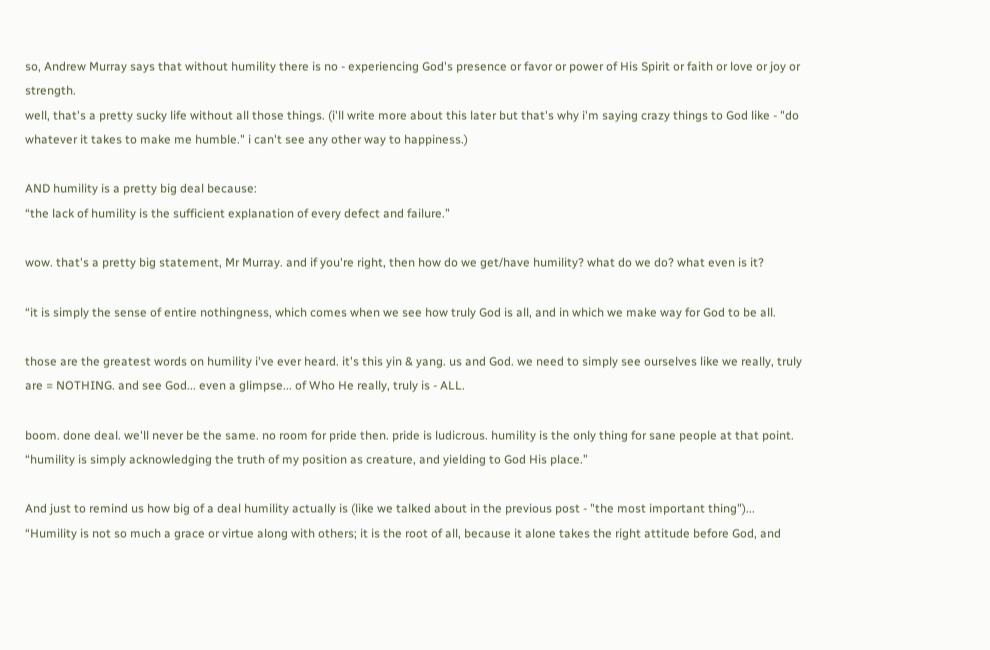so, Andrew Murray says that without humility there is no - experiencing God's presence or favor or power of His Spirit or faith or love or joy or strength.
well, that's a pretty sucky life without all those things. (i'll write more about this later but that's why i'm saying crazy things to God like - "do whatever it takes to make me humble." i can't see any other way to happiness.)

AND humility is a pretty big deal because:
“the lack of humility is the sufficient explanation of every defect and failure.”

wow. that's a pretty big statement, Mr Murray. and if you're right, then how do we get/have humility? what do we do? what even is it?

“it is simply the sense of entire nothingness, which comes when we see how truly God is all, and in which we make way for God to be all.

those are the greatest words on humility i've ever heard. it's this yin & yang. us and God. we need to simply see ourselves like we really, truly are = NOTHING. and see God... even a glimpse... of Who He really, truly is - ALL.

boom. done deal. we'll never be the same. no room for pride then. pride is ludicrous. humility is the only thing for sane people at that point.
“humility is simply acknowledging the truth of my position as creature, and yielding to God His place.”

And just to remind us how big of a deal humility actually is (like we talked about in the previous post - "the most important thing")...
“Humility is not so much a grace or virtue along with others; it is the root of all, because it alone takes the right attitude before God, and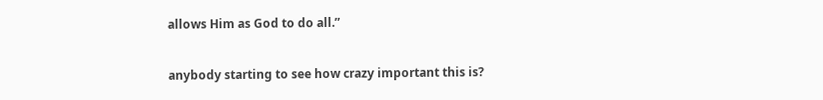allows Him as God to do all.”

anybody starting to see how crazy important this is?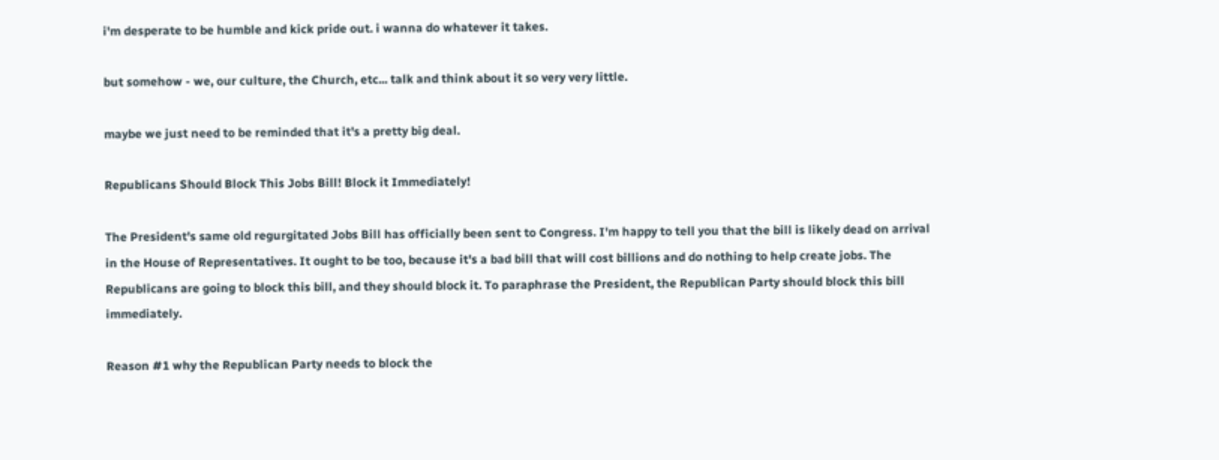i'm desperate to be humble and kick pride out. i wanna do whatever it takes.

but somehow - we, our culture, the Church, etc... talk and think about it so very very little.

maybe we just need to be reminded that it's a pretty big deal.

Republicans Should Block This Jobs Bill! Block it Immediately!

The President's same old regurgitated Jobs Bill has officially been sent to Congress. I'm happy to tell you that the bill is likely dead on arrival in the House of Representatives. It ought to be too, because it's a bad bill that will cost billions and do nothing to help create jobs. The Republicans are going to block this bill, and they should block it. To paraphrase the President, the Republican Party should block this bill immediately.

Reason #1 why the Republican Party needs to block the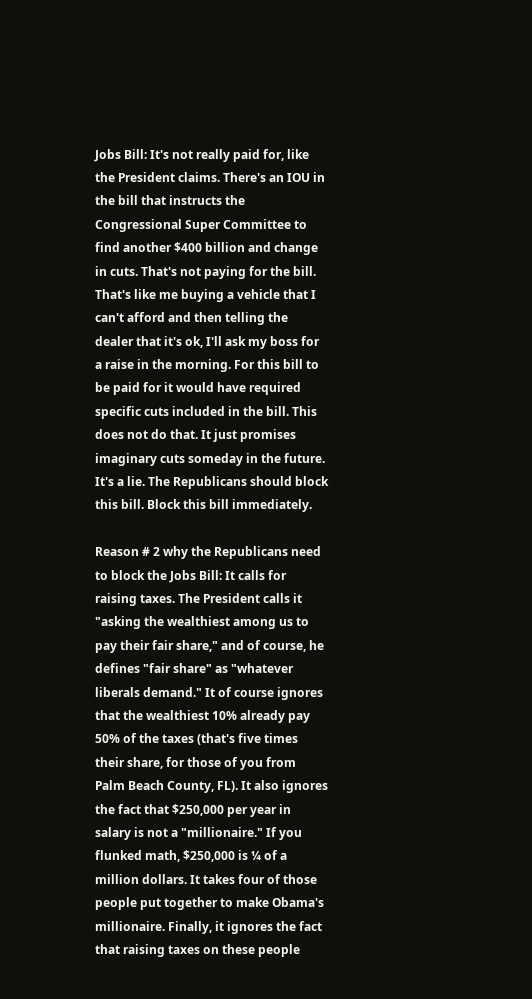Jobs Bill: It's not really paid for, like the President claims. There's an IOU in the bill that instructs the Congressional Super Committee to find another $400 billion and change in cuts. That's not paying for the bill. That's like me buying a vehicle that I can't afford and then telling the dealer that it's ok, I'll ask my boss for a raise in the morning. For this bill to be paid for it would have required specific cuts included in the bill. This does not do that. It just promises imaginary cuts someday in the future. It's a lie. The Republicans should block this bill. Block this bill immediately.

Reason # 2 why the Republicans need to block the Jobs Bill: It calls for raising taxes. The President calls it "asking the wealthiest among us to pay their fair share," and of course, he defines "fair share" as "whatever liberals demand." It of course ignores that the wealthiest 10% already pay 50% of the taxes (that's five times their share, for those of you from Palm Beach County, FL). It also ignores the fact that $250,000 per year in salary is not a "millionaire." If you flunked math, $250,000 is ¼ of a million dollars. It takes four of those people put together to make Obama's millionaire. Finally, it ignores the fact that raising taxes on these people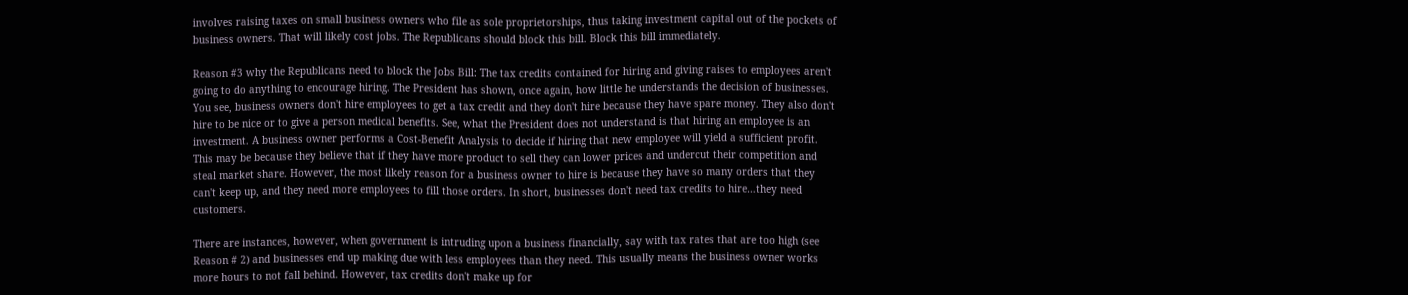involves raising taxes on small business owners who file as sole proprietorships, thus taking investment capital out of the pockets of business owners. That will likely cost jobs. The Republicans should block this bill. Block this bill immediately.

Reason #3 why the Republicans need to block the Jobs Bill: The tax credits contained for hiring and giving raises to employees aren't going to do anything to encourage hiring. The President has shown, once again, how little he understands the decision of businesses. You see, business owners don't hire employees to get a tax credit and they don't hire because they have spare money. They also don't hire to be nice or to give a person medical benefits. See, what the President does not understand is that hiring an employee is an investment. A business owner performs a Cost-Benefit Analysis to decide if hiring that new employee will yield a sufficient profit. This may be because they believe that if they have more product to sell they can lower prices and undercut their competition and steal market share. However, the most likely reason for a business owner to hire is because they have so many orders that they can't keep up, and they need more employees to fill those orders. In short, businesses don't need tax credits to hire…they need customers.

There are instances, however, when government is intruding upon a business financially, say with tax rates that are too high (see Reason # 2) and businesses end up making due with less employees than they need. This usually means the business owner works more hours to not fall behind. However, tax credits don't make up for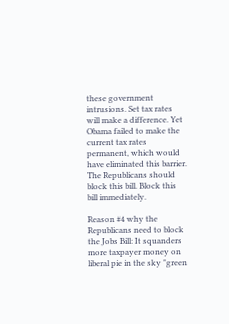these government intrusions. Set tax rates will make a difference. Yet Obama failed to make the current tax rates permanent, which would have eliminated this barrier. The Republicans should block this bill. Block this bill immediately.

Reason #4 why the Republicans need to block the Jobs Bill: It squanders more taxpayer money on liberal pie in the sky "green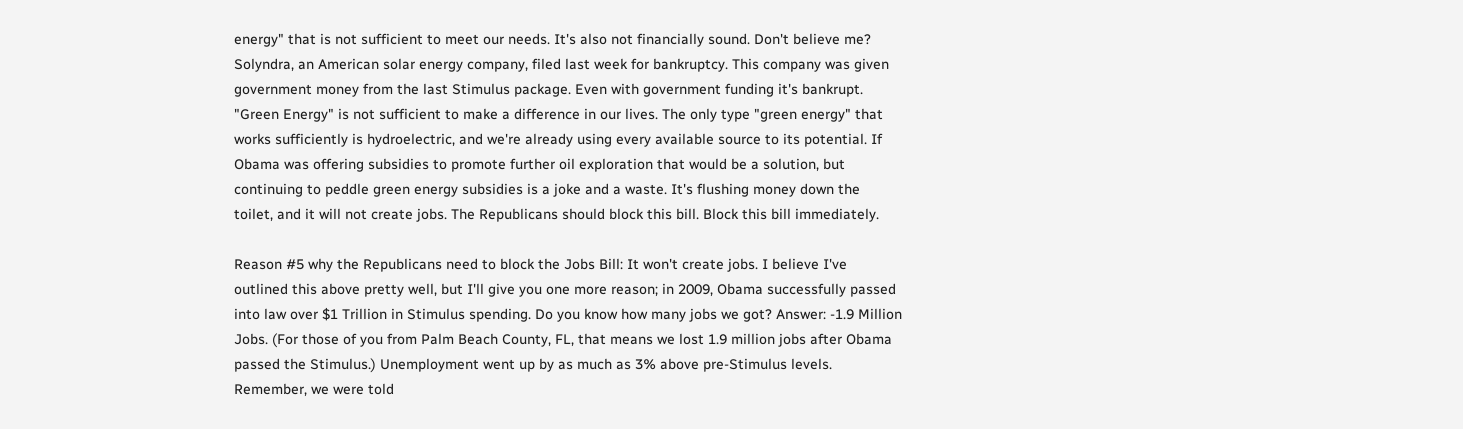energy" that is not sufficient to meet our needs. It's also not financially sound. Don't believe me? Solyndra, an American solar energy company, filed last week for bankruptcy. This company was given government money from the last Stimulus package. Even with government funding it's bankrupt. "Green Energy" is not sufficient to make a difference in our lives. The only type "green energy" that works sufficiently is hydroelectric, and we're already using every available source to its potential. If Obama was offering subsidies to promote further oil exploration that would be a solution, but continuing to peddle green energy subsidies is a joke and a waste. It's flushing money down the toilet, and it will not create jobs. The Republicans should block this bill. Block this bill immediately.

Reason #5 why the Republicans need to block the Jobs Bill: It won't create jobs. I believe I've outlined this above pretty well, but I'll give you one more reason; in 2009, Obama successfully passed into law over $1 Trillion in Stimulus spending. Do you know how many jobs we got? Answer: -1.9 Million Jobs. (For those of you from Palm Beach County, FL, that means we lost 1.9 million jobs after Obama passed the Stimulus.) Unemployment went up by as much as 3% above pre-Stimulus levels. Remember, we were told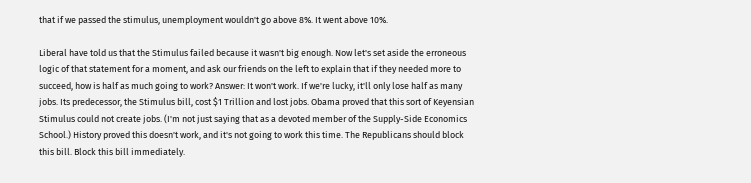that if we passed the stimulus, unemployment wouldn't go above 8%. It went above 10%.

Liberal have told us that the Stimulus failed because it wasn't big enough. Now let's set aside the erroneous logic of that statement for a moment, and ask our friends on the left to explain that if they needed more to succeed, how is half as much going to work? Answer: It won't work. If we're lucky, it'll only lose half as many jobs. Its predecessor, the Stimulus bill, cost $1 Trillion and lost jobs. Obama proved that this sort of Keyensian Stimulus could not create jobs. (I'm not just saying that as a devoted member of the Supply-Side Economics School.) History proved this doesn't work, and it's not going to work this time. The Republicans should block this bill. Block this bill immediately.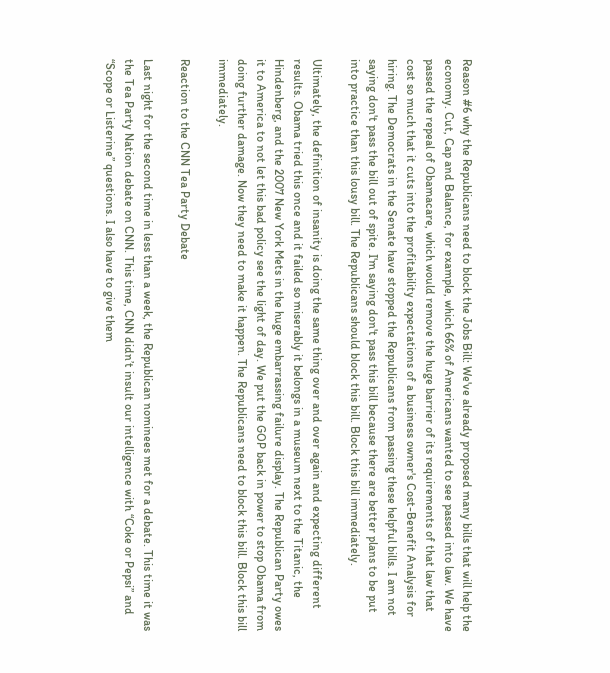Reason #6 why the Republicans need to block the Jobs Bill: We've already proposed many bills that will help the economy. Cut, Cap and Balance, for example, which 66% of Americans wanted to see passed into law. We have passed the repeal of Obamacare, which would remove the huge barrier of its requirements of that law that cost so much that it cuts into the profitability expectations of a business owner's Cost-Benefit Analysis for hiring. The Democrats in the Senate have stopped the Republicans from passing these helpful bills. I am not saying don't pass the bill out of spite. I'm saying don't pass this bill because there are better plans to be put into practice than this lousy bill. The Republicans should block this bill. Block this bill immediately.

Ultimately, the definition of insanity is doing the same thing over and over again and expecting different results. Obama tried this once and it failed so miserably it belongs in a museum next to the Titanic, the Hindenberg, and the 2007 New York Mets in the huge embarrassing failure display. The Republican Party owes it to America to not let this bad policy see the light of day. We put the GOP back in power to stop Obama from doing further damage. Now they need to make it happen. The Republicans need to block this bill. Block this bill immediately.

Reaction to the CNN Tea Party Debate

Last night for the second time in less than a week, the Republican nominees met for a debate. This time it was the Tea Party Nation debate on CNN. This time, CNN didn’t insult our intelligence with “Coke or Pepsi” and “Scope or Listerine” questions. I also have to give them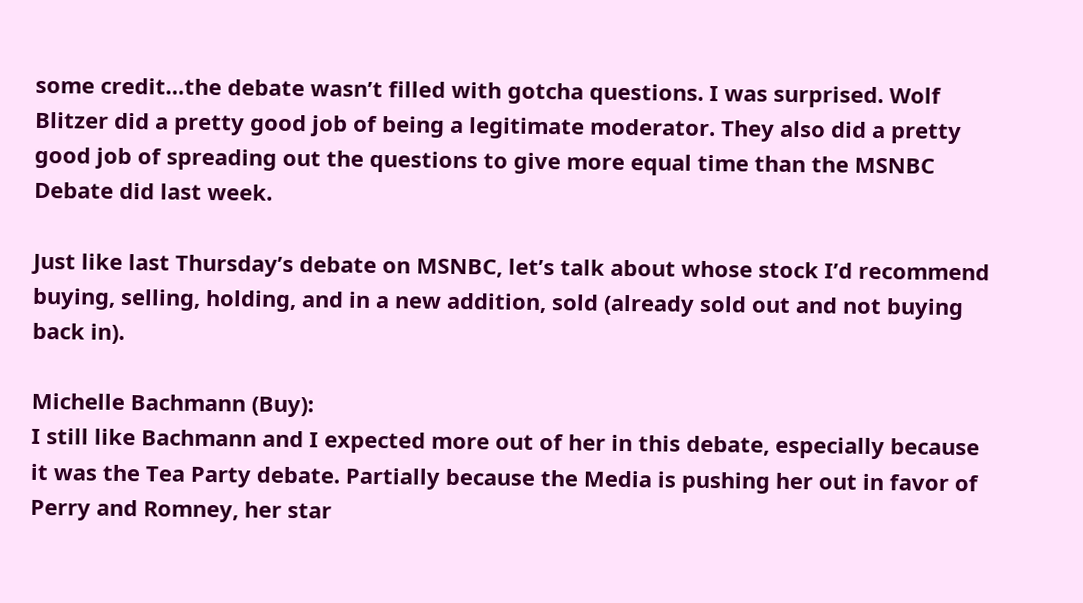some credit…the debate wasn’t filled with gotcha questions. I was surprised. Wolf Blitzer did a pretty good job of being a legitimate moderator. They also did a pretty good job of spreading out the questions to give more equal time than the MSNBC Debate did last week.

Just like last Thursday’s debate on MSNBC, let’s talk about whose stock I’d recommend buying, selling, holding, and in a new addition, sold (already sold out and not buying back in).

Michelle Bachmann (Buy):
I still like Bachmann and I expected more out of her in this debate, especially because it was the Tea Party debate. Partially because the Media is pushing her out in favor of Perry and Romney, her star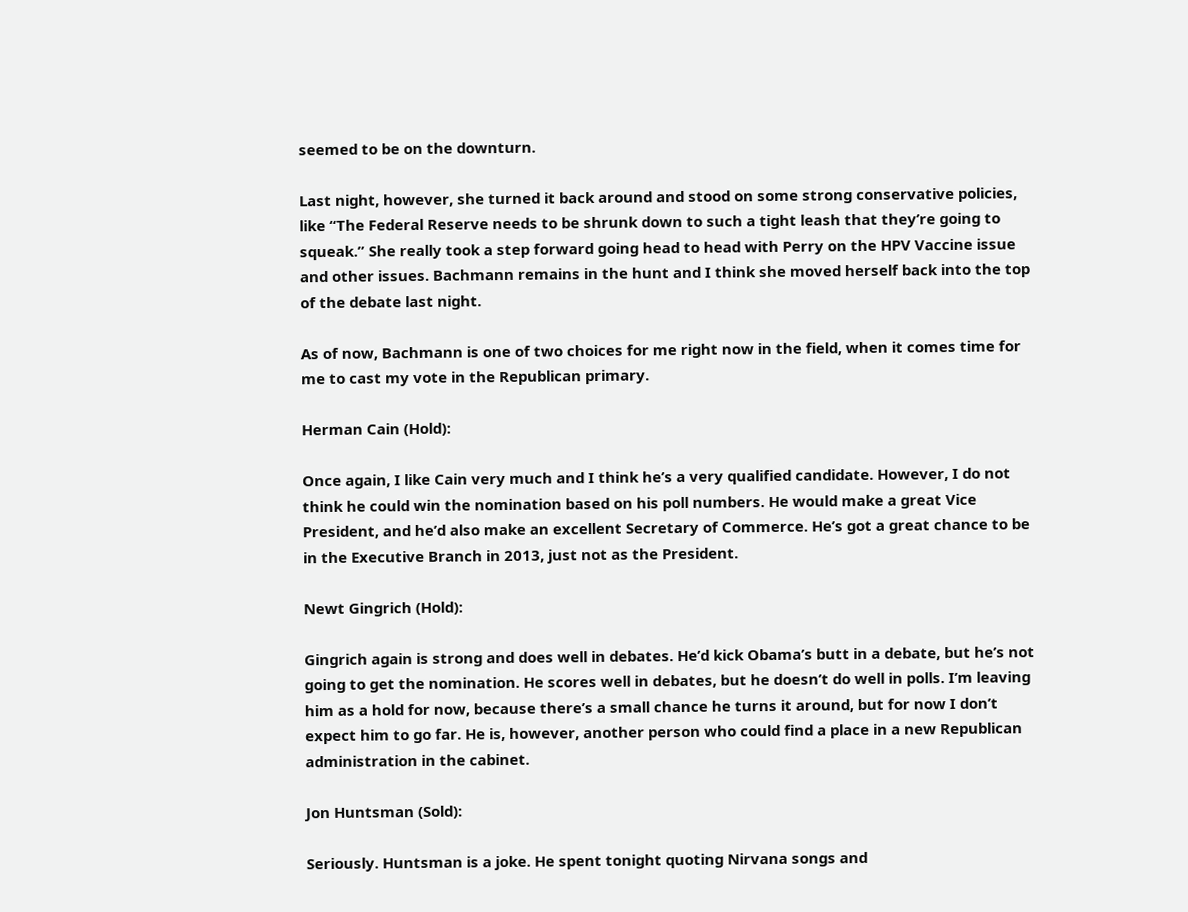seemed to be on the downturn.

Last night, however, she turned it back around and stood on some strong conservative policies, like “The Federal Reserve needs to be shrunk down to such a tight leash that they’re going to squeak.” She really took a step forward going head to head with Perry on the HPV Vaccine issue and other issues. Bachmann remains in the hunt and I think she moved herself back into the top of the debate last night.

As of now, Bachmann is one of two choices for me right now in the field, when it comes time for me to cast my vote in the Republican primary.

Herman Cain (Hold):

Once again, I like Cain very much and I think he’s a very qualified candidate. However, I do not think he could win the nomination based on his poll numbers. He would make a great Vice President, and he’d also make an excellent Secretary of Commerce. He’s got a great chance to be in the Executive Branch in 2013, just not as the President.

Newt Gingrich (Hold):

Gingrich again is strong and does well in debates. He’d kick Obama’s butt in a debate, but he’s not going to get the nomination. He scores well in debates, but he doesn’t do well in polls. I’m leaving him as a hold for now, because there’s a small chance he turns it around, but for now I don’t expect him to go far. He is, however, another person who could find a place in a new Republican administration in the cabinet.

Jon Huntsman (Sold):

Seriously. Huntsman is a joke. He spent tonight quoting Nirvana songs and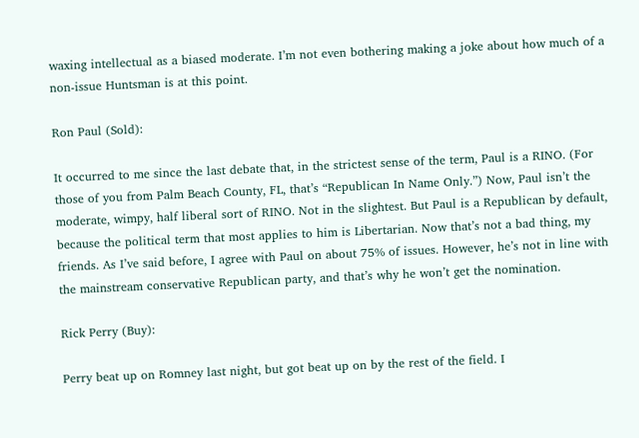waxing intellectual as a biased moderate. I’m not even bothering making a joke about how much of a non-issue Huntsman is at this point.

Ron Paul (Sold):

It occurred to me since the last debate that, in the strictest sense of the term, Paul is a RINO. (For those of you from Palm Beach County, FL, that’s “Republican In Name Only.”) Now, Paul isn’t the moderate, wimpy, half liberal sort of RINO. Not in the slightest. But Paul is a Republican by default, because the political term that most applies to him is Libertarian. Now that’s not a bad thing, my friends. As I’ve said before, I agree with Paul on about 75% of issues. However, he’s not in line with the mainstream conservative Republican party, and that’s why he won’t get the nomination.

Rick Perry (Buy):

Perry beat up on Romney last night, but got beat up on by the rest of the field. I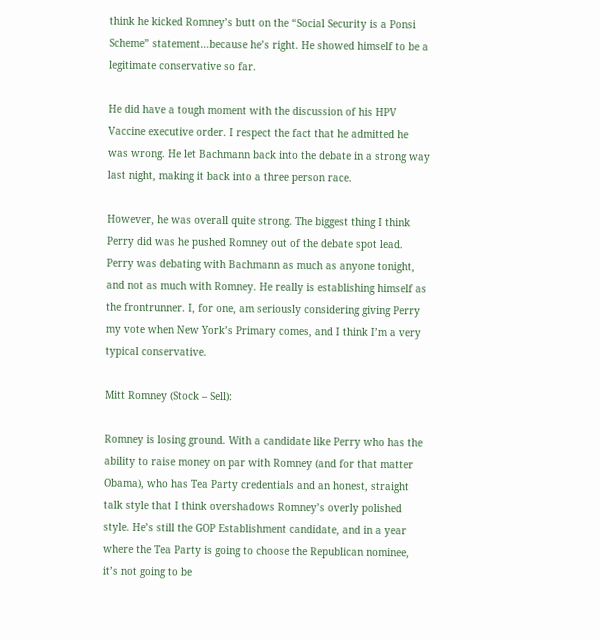think he kicked Romney’s butt on the “Social Security is a Ponsi Scheme” statement…because he’s right. He showed himself to be a legitimate conservative so far.

He did have a tough moment with the discussion of his HPV Vaccine executive order. I respect the fact that he admitted he was wrong. He let Bachmann back into the debate in a strong way last night, making it back into a three person race.

However, he was overall quite strong. The biggest thing I think Perry did was he pushed Romney out of the debate spot lead. Perry was debating with Bachmann as much as anyone tonight, and not as much with Romney. He really is establishing himself as the frontrunner. I, for one, am seriously considering giving Perry my vote when New York’s Primary comes, and I think I’m a very typical conservative.

Mitt Romney (Stock – Sell):

Romney is losing ground. With a candidate like Perry who has the ability to raise money on par with Romney (and for that matter Obama), who has Tea Party credentials and an honest, straight talk style that I think overshadows Romney’s overly polished style. He’s still the GOP Establishment candidate, and in a year where the Tea Party is going to choose the Republican nominee, it’s not going to be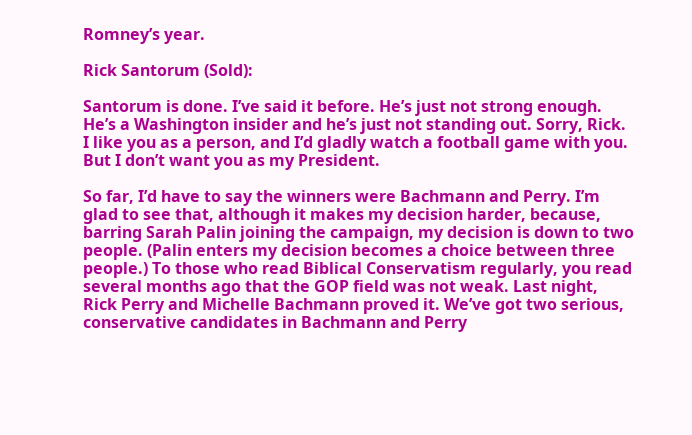Romney’s year.

Rick Santorum (Sold):

Santorum is done. I’ve said it before. He’s just not strong enough. He’s a Washington insider and he’s just not standing out. Sorry, Rick. I like you as a person, and I’d gladly watch a football game with you. But I don’t want you as my President.

So far, I’d have to say the winners were Bachmann and Perry. I’m glad to see that, although it makes my decision harder, because, barring Sarah Palin joining the campaign, my decision is down to two people. (Palin enters my decision becomes a choice between three people.) To those who read Biblical Conservatism regularly, you read several months ago that the GOP field was not weak. Last night, Rick Perry and Michelle Bachmann proved it. We’ve got two serious, conservative candidates in Bachmann and Perry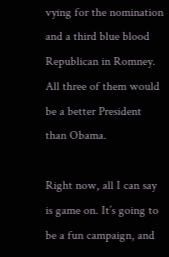vying for the nomination and a third blue blood Republican in Romney. All three of them would be a better President than Obama.

Right now, all I can say is game on. It’s going to be a fun campaign, and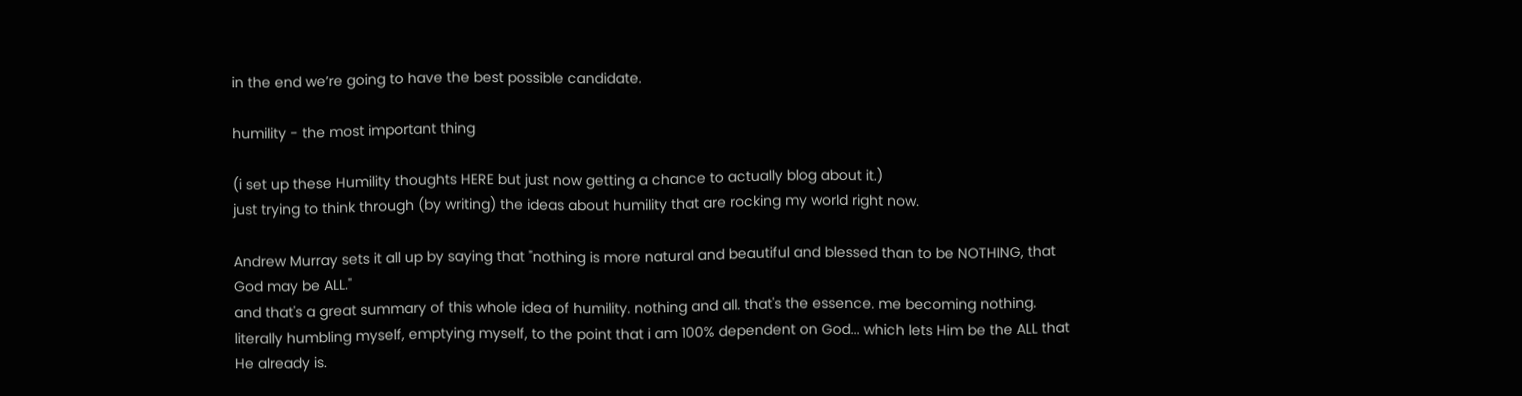in the end we’re going to have the best possible candidate.

humility - the most important thing

(i set up these Humility thoughts HERE but just now getting a chance to actually blog about it.)
just trying to think through (by writing) the ideas about humility that are rocking my world right now.

Andrew Murray sets it all up by saying that "nothing is more natural and beautiful and blessed than to be NOTHING, that God may be ALL."
and that's a great summary of this whole idea of humility. nothing and all. that's the essence. me becoming nothing. literally humbling myself, emptying myself, to the point that i am 100% dependent on God... which lets Him be the ALL that He already is.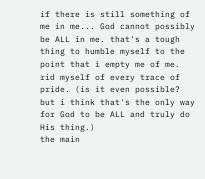if there is still something of me in me... God cannot possibly be ALL in me. that's a tough thing to humble myself to the point that i empty me of me. rid myself of every trace of pride. (is it even possible? but i think that's the only way for God to be ALL and truly do His thing.)
the main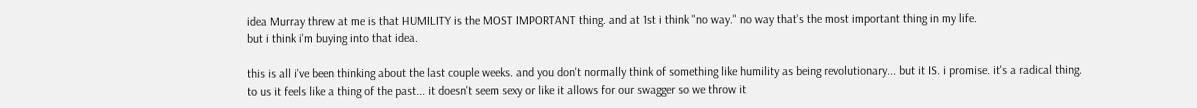idea Murray threw at me is that HUMILITY is the MOST IMPORTANT thing. and at 1st i think "no way." no way that's the most important thing in my life.
but i think i'm buying into that idea.

this is all i've been thinking about the last couple weeks. and you don't normally think of something like humility as being revolutionary... but it IS. i promise. it's a radical thing.
to us it feels like a thing of the past... it doesn't seem sexy or like it allows for our swagger so we throw it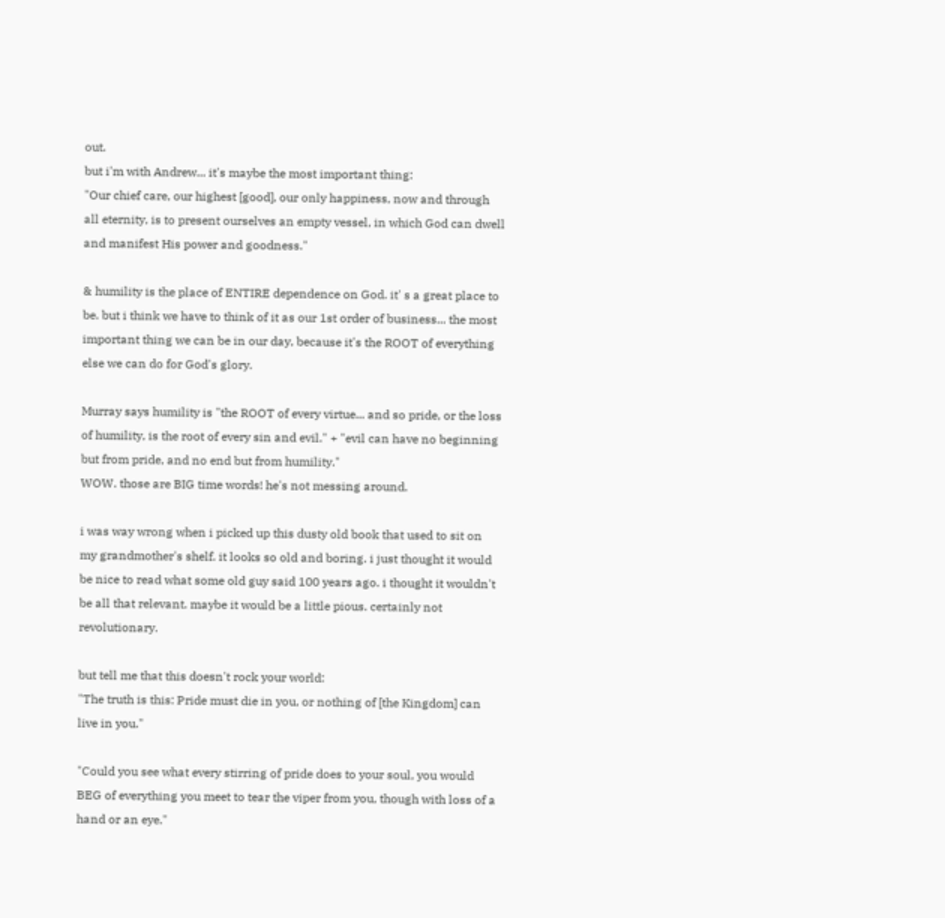out.
but i'm with Andrew... it's maybe the most important thing:
"Our chief care, our highest [good], our only happiness, now and through all eternity, is to present ourselves an empty vessel, in which God can dwell and manifest His power and goodness."

& humility is the place of ENTIRE dependence on God. it' s a great place to be. but i think we have to think of it as our 1st order of business... the most important thing we can be in our day, because it's the ROOT of everything else we can do for God's glory.

Murray says humility is "the ROOT of every virtue... and so pride, or the loss of humility, is the root of every sin and evil." + "evil can have no beginning but from pride, and no end but from humility."
WOW. those are BIG time words! he's not messing around.

i was way wrong when i picked up this dusty old book that used to sit on my grandmother's shelf. it looks so old and boring. i just thought it would be nice to read what some old guy said 100 years ago. i thought it wouldn't be all that relevant. maybe it would be a little pious. certainly not revolutionary.

but tell me that this doesn't rock your world:
"The truth is this: Pride must die in you, or nothing of [the Kingdom] can live in you."

"Could you see what every stirring of pride does to your soul, you would BEG of everything you meet to tear the viper from you, though with loss of a hand or an eye."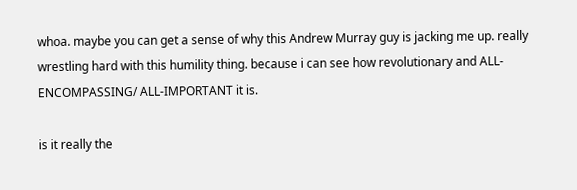whoa. maybe you can get a sense of why this Andrew Murray guy is jacking me up. really wrestling hard with this humility thing. because i can see how revolutionary and ALL-ENCOMPASSING/ ALL-IMPORTANT it is.

is it really the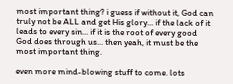most important thing? i guess if without it, God can truly not be ALL and get His glory... if the lack of it leads to every sin... if it is the root of every good God does through us... then yeah, it must be the most important thing.

even more mind-blowing stuff to come. lots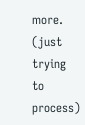more.
(just trying to process)